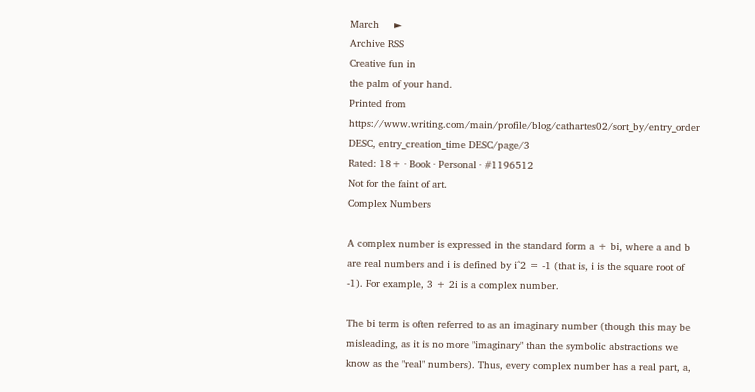March     ►
Archive RSS
Creative fun in
the palm of your hand.
Printed from https://www.writing.com/main/profile/blog/cathartes02/sort_by/entry_order DESC, entry_creation_time DESC/page/3
Rated: 18+ · Book · Personal · #1196512
Not for the faint of art.
Complex Numbers

A complex number is expressed in the standard form a + bi, where a and b are real numbers and i is defined by i^2 = -1 (that is, i is the square root of -1). For example, 3 + 2i is a complex number.

The bi term is often referred to as an imaginary number (though this may be misleading, as it is no more "imaginary" than the symbolic abstractions we know as the "real" numbers). Thus, every complex number has a real part, a,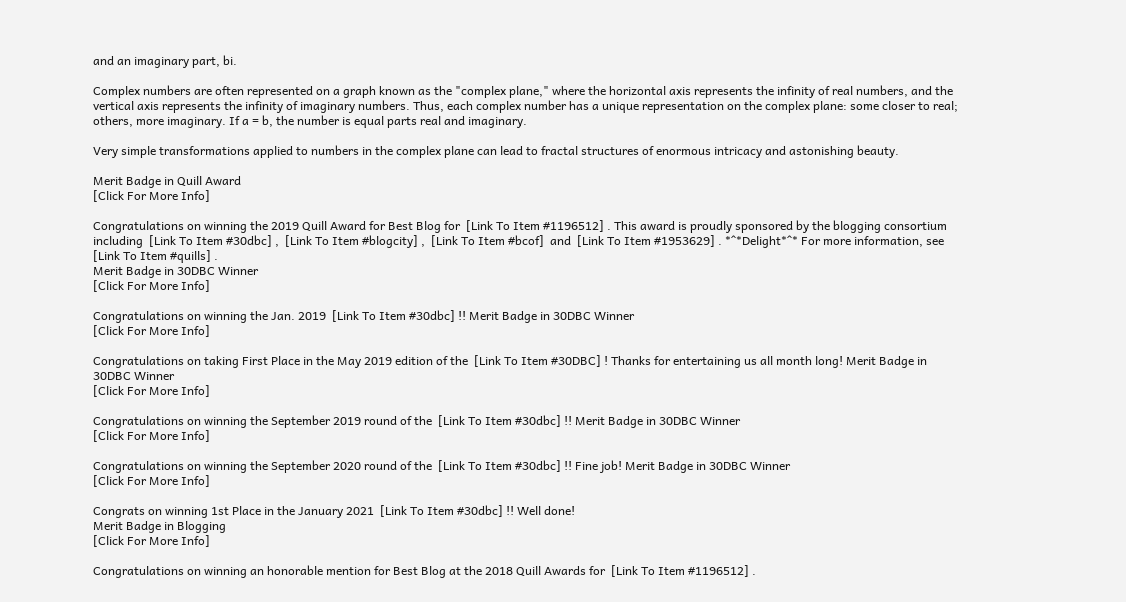and an imaginary part, bi.

Complex numbers are often represented on a graph known as the "complex plane," where the horizontal axis represents the infinity of real numbers, and the vertical axis represents the infinity of imaginary numbers. Thus, each complex number has a unique representation on the complex plane: some closer to real; others, more imaginary. If a = b, the number is equal parts real and imaginary.

Very simple transformations applied to numbers in the complex plane can lead to fractal structures of enormous intricacy and astonishing beauty.

Merit Badge in Quill Award
[Click For More Info]

Congratulations on winning the 2019 Quill Award for Best Blog for  [Link To Item #1196512] . This award is proudly sponsored by the blogging consortium including  [Link To Item #30dbc] ,  [Link To Item #blogcity] ,  [Link To Item #bcof]  and  [Link To Item #1953629] . *^*Delight*^* For more information, see  [Link To Item #quills] .
Merit Badge in 30DBC Winner
[Click For More Info]

Congratulations on winning the Jan. 2019  [Link To Item #30dbc] !! Merit Badge in 30DBC Winner
[Click For More Info]

Congratulations on taking First Place in the May 2019 edition of the  [Link To Item #30DBC] ! Thanks for entertaining us all month long! Merit Badge in 30DBC Winner
[Click For More Info]

Congratulations on winning the September 2019 round of the  [Link To Item #30dbc] !! Merit Badge in 30DBC Winner
[Click For More Info]

Congratulations on winning the September 2020 round of the  [Link To Item #30dbc] !! Fine job! Merit Badge in 30DBC Winner
[Click For More Info]

Congrats on winning 1st Place in the January 2021  [Link To Item #30dbc] !! Well done!
Merit Badge in Blogging
[Click For More Info]

Congratulations on winning an honorable mention for Best Blog at the 2018 Quill Awards for  [Link To Item #1196512] .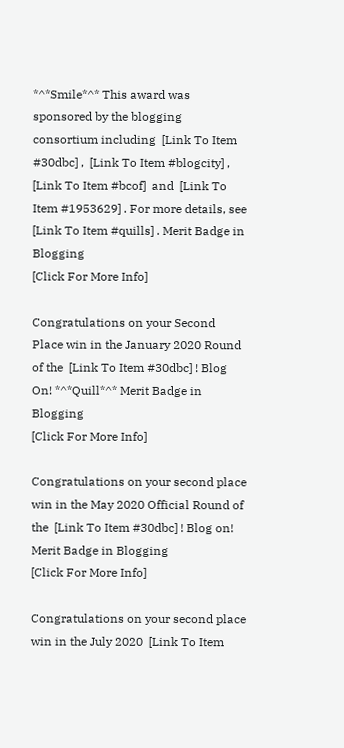*^*Smile*^* This award was sponsored by the blogging consortium including  [Link To Item #30dbc] ,  [Link To Item #blogcity] ,  [Link To Item #bcof]  and  [Link To Item #1953629] . For more details, see  [Link To Item #quills] . Merit Badge in Blogging
[Click For More Info]

Congratulations on your Second Place win in the January 2020 Round of the  [Link To Item #30dbc] ! Blog On! *^*Quill*^* Merit Badge in Blogging
[Click For More Info]

Congratulations on your second place win in the May 2020 Official Round of the  [Link To Item #30dbc] ! Blog on! Merit Badge in Blogging
[Click For More Info]

Congratulations on your second place win in the July 2020  [Link To Item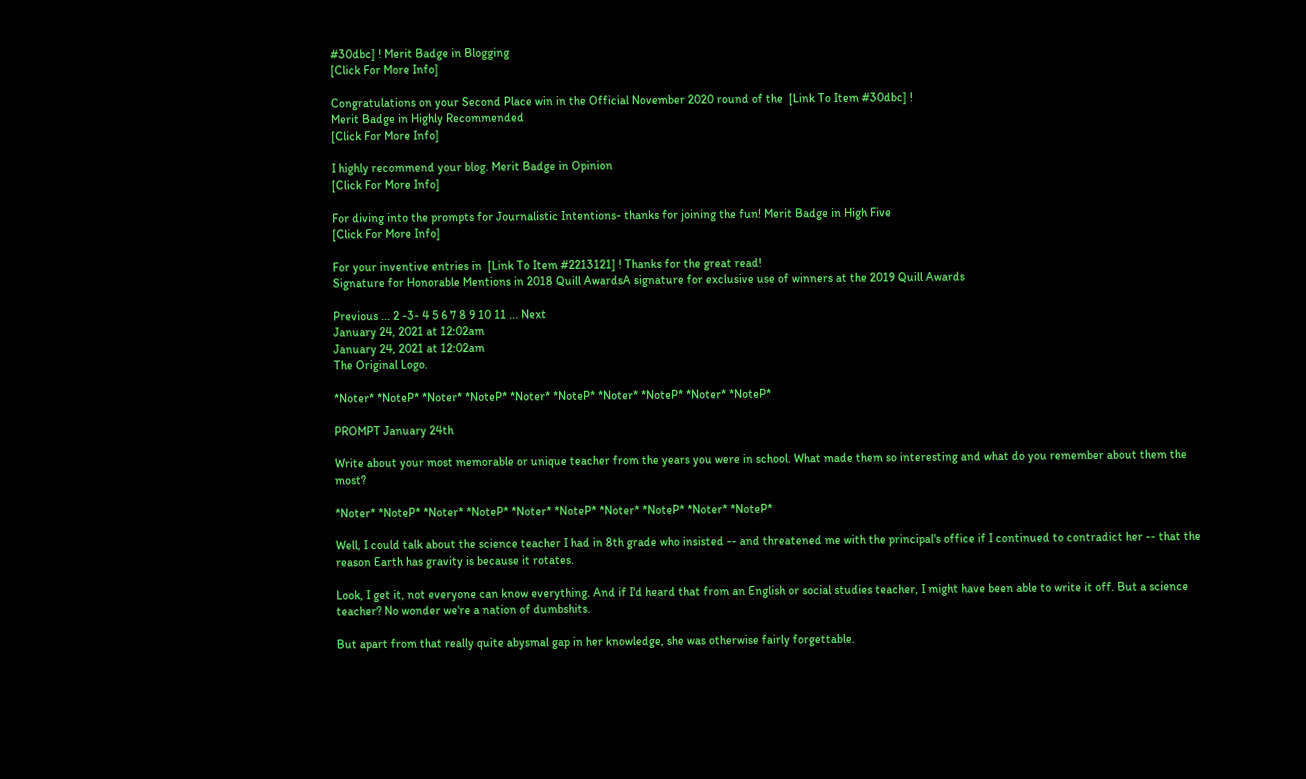#30dbc] ! Merit Badge in Blogging
[Click For More Info]

Congratulations on your Second Place win in the Official November 2020 round of the  [Link To Item #30dbc] !
Merit Badge in Highly Recommended
[Click For More Info]

I highly recommend your blog. Merit Badge in Opinion
[Click For More Info]

For diving into the prompts for Journalistic Intentions- thanks for joining the fun! Merit Badge in High Five
[Click For More Info]

For your inventive entries in  [Link To Item #2213121] ! Thanks for the great read!
Signature for Honorable Mentions in 2018 Quill AwardsA signature for exclusive use of winners at the 2019 Quill Awards

Previous ... 2 -3- 4 5 6 7 8 9 10 11 ... Next
January 24, 2021 at 12:02am
January 24, 2021 at 12:02am
The Original Logo.

*Noter* *NoteP* *Noter* *NoteP* *Noter* *NoteP* *Noter* *NoteP* *Noter* *NoteP*

PROMPT January 24th

Write about your most memorable or unique teacher from the years you were in school. What made them so interesting and what do you remember about them the most?

*Noter* *NoteP* *Noter* *NoteP* *Noter* *NoteP* *Noter* *NoteP* *Noter* *NoteP*

Well, I could talk about the science teacher I had in 8th grade who insisted -- and threatened me with the principal's office if I continued to contradict her -- that the reason Earth has gravity is because it rotates.

Look, I get it, not everyone can know everything. And if I'd heard that from an English or social studies teacher, I might have been able to write it off. But a science teacher? No wonder we're a nation of dumbshits.

But apart from that really quite abysmal gap in her knowledge, she was otherwise fairly forgettable.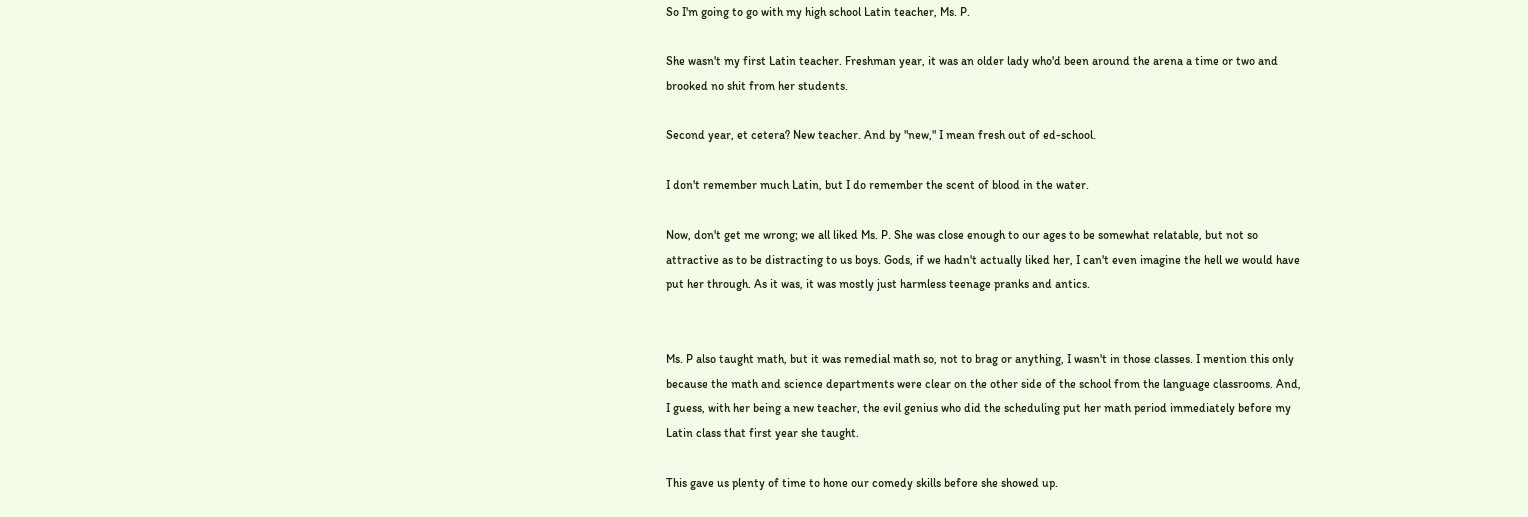So I'm going to go with my high school Latin teacher, Ms. P.

She wasn't my first Latin teacher. Freshman year, it was an older lady who'd been around the arena a time or two and brooked no shit from her students.

Second year, et cetera? New teacher. And by "new," I mean fresh out of ed-school.

I don't remember much Latin, but I do remember the scent of blood in the water.

Now, don't get me wrong; we all liked Ms. P. She was close enough to our ages to be somewhat relatable, but not so attractive as to be distracting to us boys. Gods, if we hadn't actually liked her, I can't even imagine the hell we would have put her through. As it was, it was mostly just harmless teenage pranks and antics.


Ms. P also taught math, but it was remedial math so, not to brag or anything, I wasn't in those classes. I mention this only because the math and science departments were clear on the other side of the school from the language classrooms. And, I guess, with her being a new teacher, the evil genius who did the scheduling put her math period immediately before my Latin class that first year she taught.

This gave us plenty of time to hone our comedy skills before she showed up.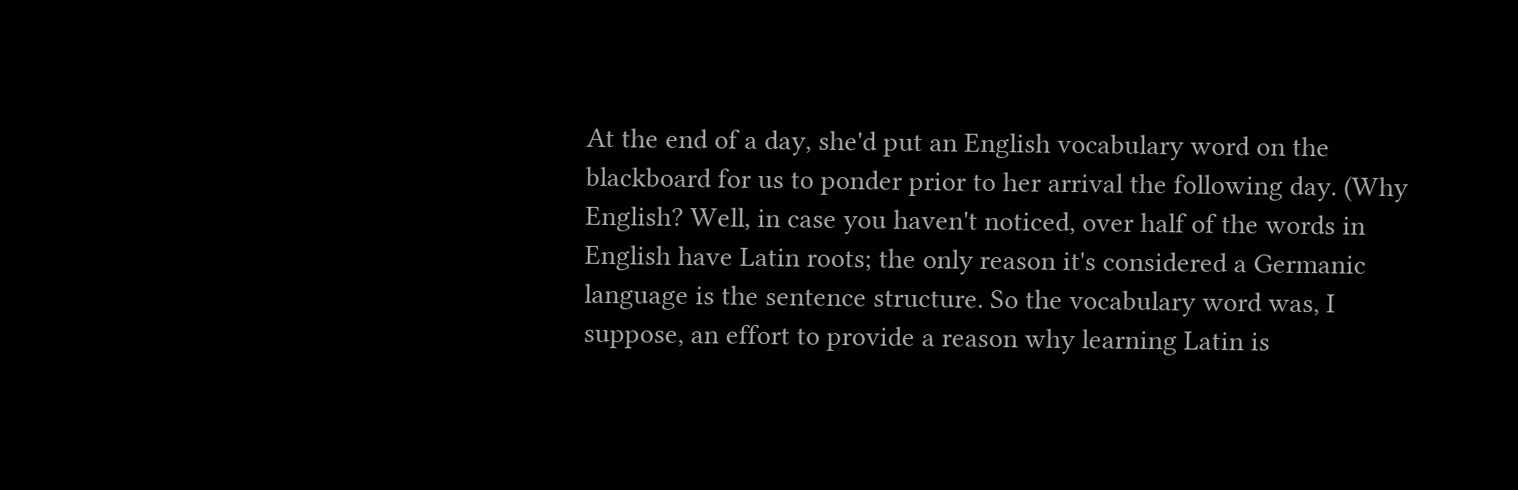At the end of a day, she'd put an English vocabulary word on the blackboard for us to ponder prior to her arrival the following day. (Why English? Well, in case you haven't noticed, over half of the words in English have Latin roots; the only reason it's considered a Germanic language is the sentence structure. So the vocabulary word was, I suppose, an effort to provide a reason why learning Latin is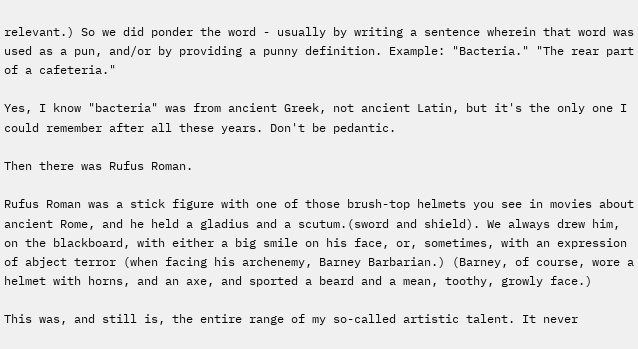relevant.) So we did ponder the word - usually by writing a sentence wherein that word was used as a pun, and/or by providing a punny definition. Example: "Bacteria." "The rear part of a cafeteria."

Yes, I know "bacteria" was from ancient Greek, not ancient Latin, but it's the only one I could remember after all these years. Don't be pedantic.

Then there was Rufus Roman.

Rufus Roman was a stick figure with one of those brush-top helmets you see in movies about ancient Rome, and he held a gladius and a scutum.(sword and shield). We always drew him, on the blackboard, with either a big smile on his face, or, sometimes, with an expression of abject terror (when facing his archenemy, Barney Barbarian.) (Barney, of course, wore a helmet with horns, and an axe, and sported a beard and a mean, toothy, growly face.)

This was, and still is, the entire range of my so-called artistic talent. It never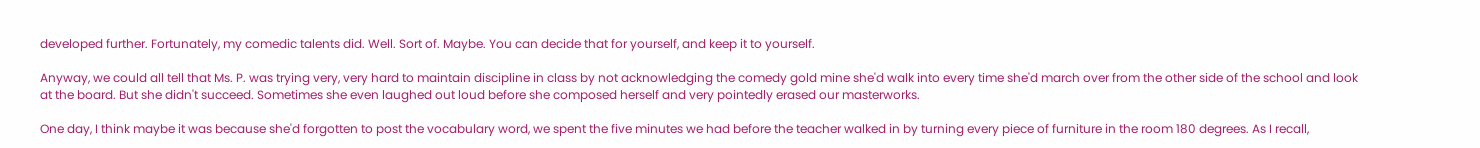developed further. Fortunately, my comedic talents did. Well. Sort of. Maybe. You can decide that for yourself, and keep it to yourself.

Anyway, we could all tell that Ms. P. was trying very, very hard to maintain discipline in class by not acknowledging the comedy gold mine she'd walk into every time she'd march over from the other side of the school and look at the board. But she didn't succeed. Sometimes she even laughed out loud before she composed herself and very pointedly erased our masterworks.

One day, I think maybe it was because she'd forgotten to post the vocabulary word, we spent the five minutes we had before the teacher walked in by turning every piece of furniture in the room 180 degrees. As I recall,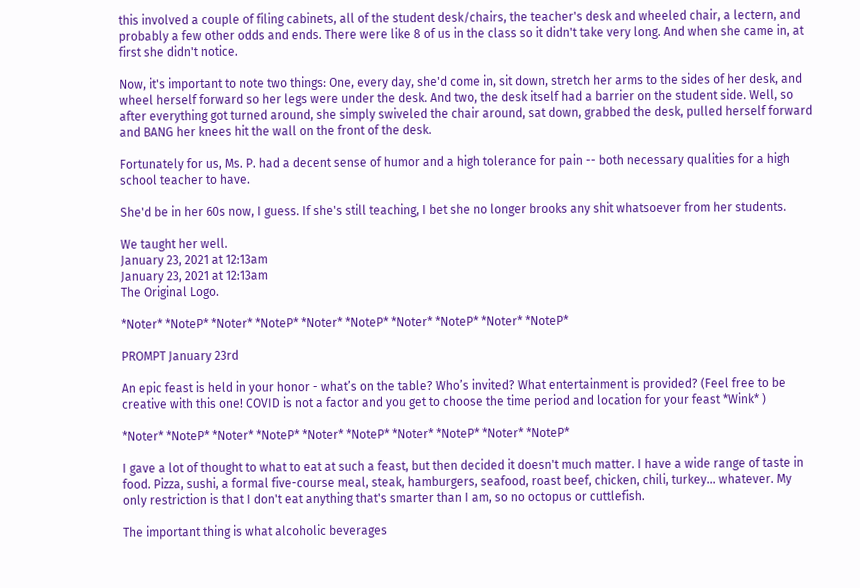this involved a couple of filing cabinets, all of the student desk/chairs, the teacher's desk and wheeled chair, a lectern, and probably a few other odds and ends. There were like 8 of us in the class so it didn't take very long. And when she came in, at first she didn't notice.

Now, it's important to note two things: One, every day, she'd come in, sit down, stretch her arms to the sides of her desk, and wheel herself forward so her legs were under the desk. And two, the desk itself had a barrier on the student side. Well, so after everything got turned around, she simply swiveled the chair around, sat down, grabbed the desk, pulled herself forward and BANG her knees hit the wall on the front of the desk.

Fortunately for us, Ms. P. had a decent sense of humor and a high tolerance for pain -- both necessary qualities for a high school teacher to have.

She'd be in her 60s now, I guess. If she's still teaching, I bet she no longer brooks any shit whatsoever from her students.

We taught her well.
January 23, 2021 at 12:13am
January 23, 2021 at 12:13am
The Original Logo.

*Noter* *NoteP* *Noter* *NoteP* *Noter* *NoteP* *Noter* *NoteP* *Noter* *NoteP*

PROMPT January 23rd

An epic feast is held in your honor - what’s on the table? Who’s invited? What entertainment is provided? (Feel free to be creative with this one! COVID is not a factor and you get to choose the time period and location for your feast *Wink* )

*Noter* *NoteP* *Noter* *NoteP* *Noter* *NoteP* *Noter* *NoteP* *Noter* *NoteP*

I gave a lot of thought to what to eat at such a feast, but then decided it doesn't much matter. I have a wide range of taste in food. Pizza, sushi, a formal five-course meal, steak, hamburgers, seafood, roast beef, chicken, chili, turkey... whatever. My only restriction is that I don't eat anything that's smarter than I am, so no octopus or cuttlefish.

The important thing is what alcoholic beverages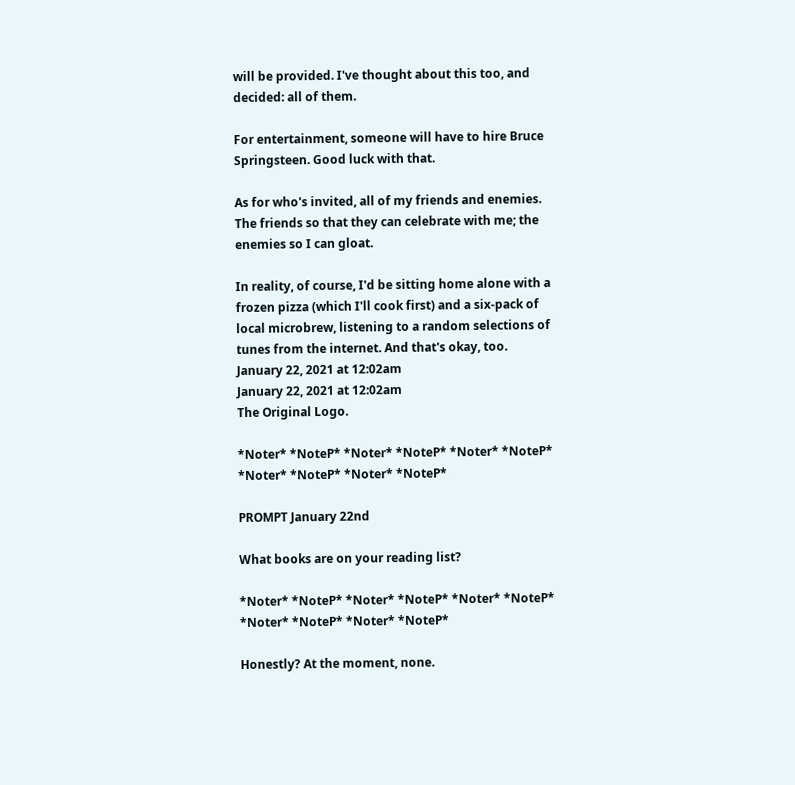will be provided. I've thought about this too, and decided: all of them.

For entertainment, someone will have to hire Bruce Springsteen. Good luck with that.

As for who's invited, all of my friends and enemies. The friends so that they can celebrate with me; the enemies so I can gloat.

In reality, of course, I'd be sitting home alone with a frozen pizza (which I'll cook first) and a six-pack of local microbrew, listening to a random selections of tunes from the internet. And that's okay, too.
January 22, 2021 at 12:02am
January 22, 2021 at 12:02am
The Original Logo.

*Noter* *NoteP* *Noter* *NoteP* *Noter* *NoteP* *Noter* *NoteP* *Noter* *NoteP*

PROMPT January 22nd

What books are on your reading list?

*Noter* *NoteP* *Noter* *NoteP* *Noter* *NoteP* *Noter* *NoteP* *Noter* *NoteP*

Honestly? At the moment, none.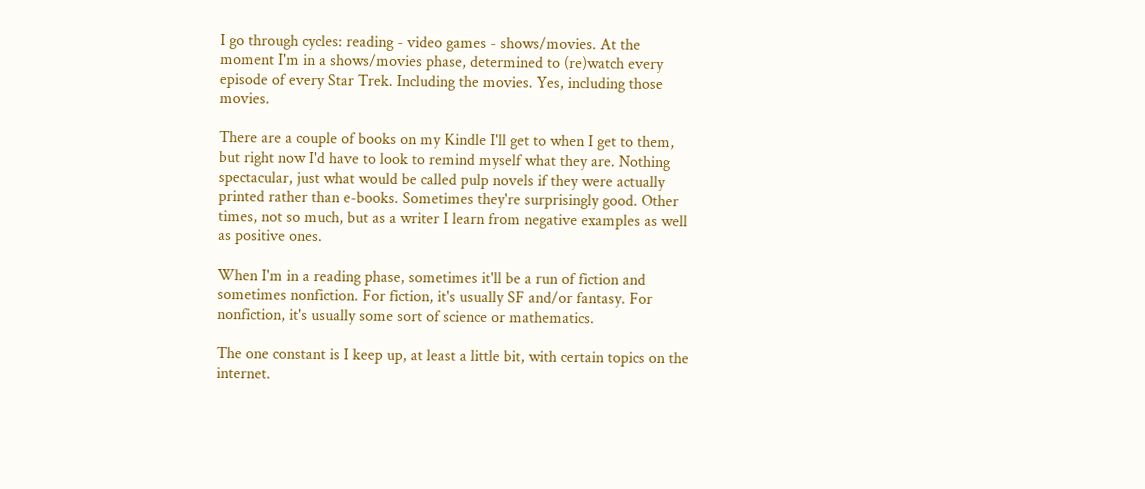I go through cycles: reading - video games - shows/movies. At the moment I'm in a shows/movies phase, determined to (re)watch every episode of every Star Trek. Including the movies. Yes, including those movies.

There are a couple of books on my Kindle I'll get to when I get to them, but right now I'd have to look to remind myself what they are. Nothing spectacular, just what would be called pulp novels if they were actually printed rather than e-books. Sometimes they're surprisingly good. Other times, not so much, but as a writer I learn from negative examples as well as positive ones.

When I'm in a reading phase, sometimes it'll be a run of fiction and sometimes nonfiction. For fiction, it's usually SF and/or fantasy. For nonfiction, it's usually some sort of science or mathematics.

The one constant is I keep up, at least a little bit, with certain topics on the internet.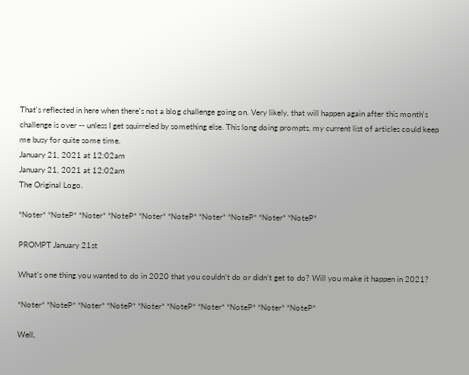That's reflected in here when there's not a blog challenge going on. Very likely, that will happen again after this month's challenge is over -- unless I get squirreled by something else. This long doing prompts, my current list of articles could keep me busy for quite some time.
January 21, 2021 at 12:02am
January 21, 2021 at 12:02am
The Original Logo.

*Noter* *NoteP* *Noter* *NoteP* *Noter* *NoteP* *Noter* *NoteP* *Noter* *NoteP*

PROMPT January 21st

What’s one thing you wanted to do in 2020 that you couldn’t do or didn’t get to do? Will you make it happen in 2021?

*Noter* *NoteP* *Noter* *NoteP* *Noter* *NoteP* *Noter* *NoteP* *Noter* *NoteP*

Well,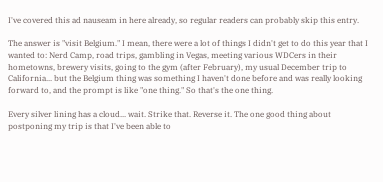I've covered this ad nauseam in here already, so regular readers can probably skip this entry.

The answer is "visit Belgium." I mean, there were a lot of things I didn't get to do this year that I wanted to: Nerd Camp, road trips, gambling in Vegas, meeting various WDCers in their hometowns, brewery visits, going to the gym (after February), my usual December trip to California... but the Belgium thing was something I haven't done before and was really looking forward to, and the prompt is like "one thing." So that's the one thing.

Every silver lining has a cloud... wait. Strike that. Reverse it. The one good thing about postponing my trip is that I've been able to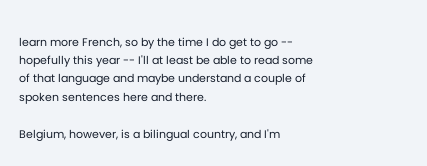learn more French, so by the time I do get to go -- hopefully this year -- I'll at least be able to read some of that language and maybe understand a couple of spoken sentences here and there.

Belgium, however, is a bilingual country, and I'm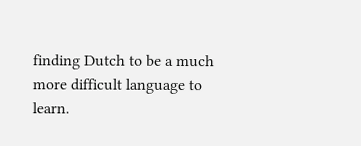finding Dutch to be a much more difficult language to learn.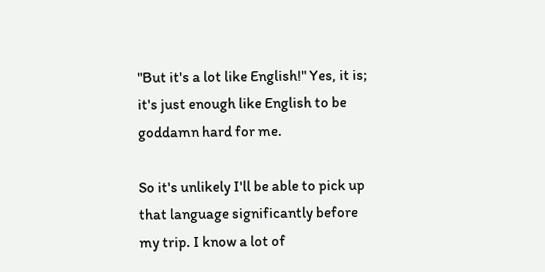"But it's a lot like English!" Yes, it is; it's just enough like English to be goddamn hard for me.

So it's unlikely I'll be able to pick up that language significantly before my trip. I know a lot of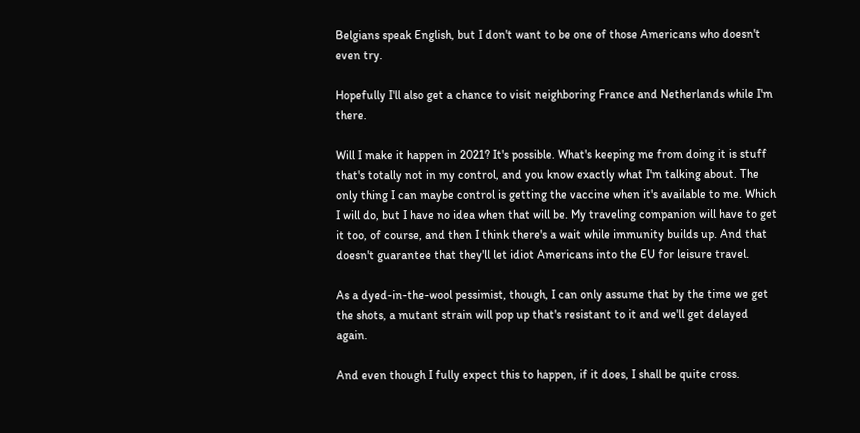Belgians speak English, but I don't want to be one of those Americans who doesn't even try.

Hopefully I'll also get a chance to visit neighboring France and Netherlands while I'm there.

Will I make it happen in 2021? It's possible. What's keeping me from doing it is stuff that's totally not in my control, and you know exactly what I'm talking about. The only thing I can maybe control is getting the vaccine when it's available to me. Which I will do, but I have no idea when that will be. My traveling companion will have to get it too, of course, and then I think there's a wait while immunity builds up. And that doesn't guarantee that they'll let idiot Americans into the EU for leisure travel.

As a dyed-in-the-wool pessimist, though, I can only assume that by the time we get the shots, a mutant strain will pop up that's resistant to it and we'll get delayed again.

And even though I fully expect this to happen, if it does, I shall be quite cross.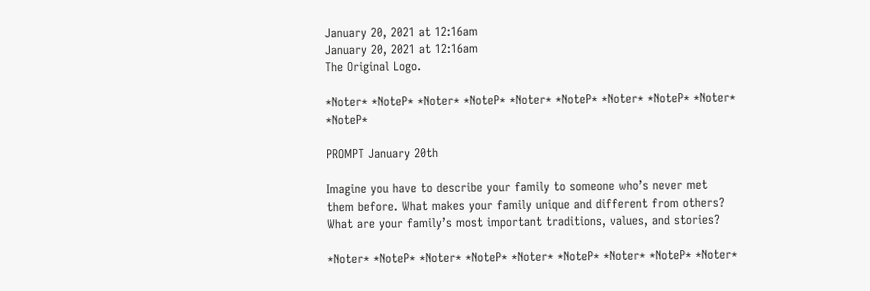January 20, 2021 at 12:16am
January 20, 2021 at 12:16am
The Original Logo.

*Noter* *NoteP* *Noter* *NoteP* *Noter* *NoteP* *Noter* *NoteP* *Noter* *NoteP*

PROMPT January 20th

Imagine you have to describe your family to someone who’s never met them before. What makes your family unique and different from others? What are your family’s most important traditions, values, and stories?

*Noter* *NoteP* *Noter* *NoteP* *Noter* *NoteP* *Noter* *NoteP* *Noter*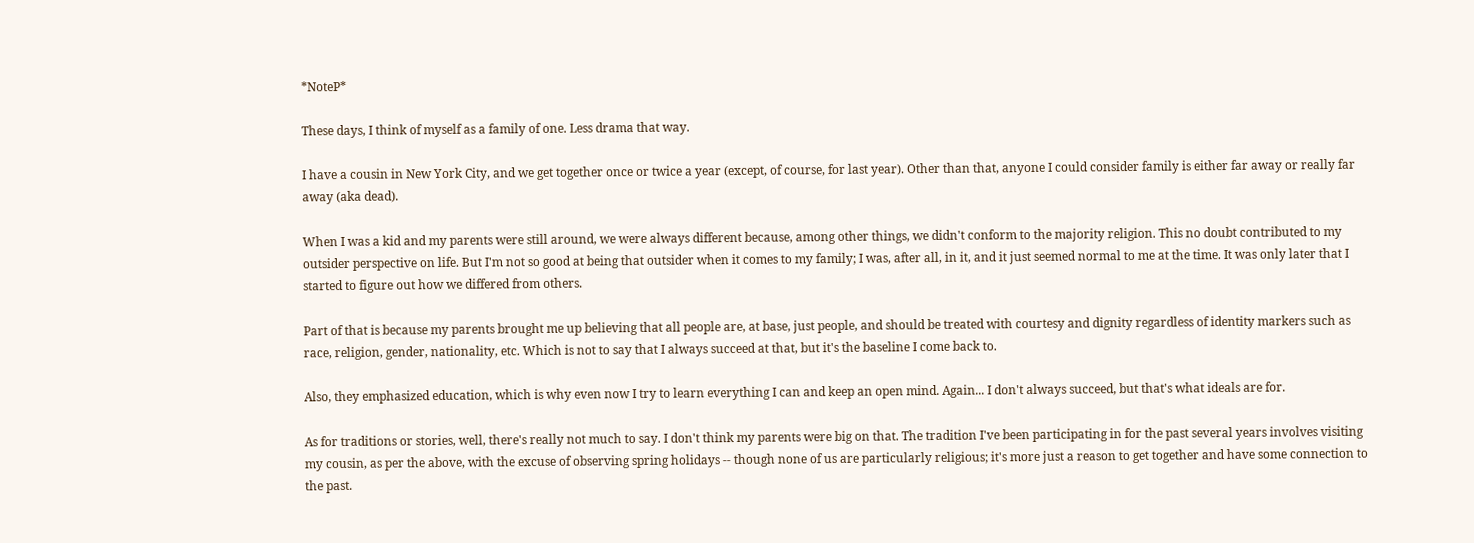*NoteP*

These days, I think of myself as a family of one. Less drama that way.

I have a cousin in New York City, and we get together once or twice a year (except, of course, for last year). Other than that, anyone I could consider family is either far away or really far away (aka dead).

When I was a kid and my parents were still around, we were always different because, among other things, we didn't conform to the majority religion. This no doubt contributed to my outsider perspective on life. But I'm not so good at being that outsider when it comes to my family; I was, after all, in it, and it just seemed normal to me at the time. It was only later that I started to figure out how we differed from others.

Part of that is because my parents brought me up believing that all people are, at base, just people, and should be treated with courtesy and dignity regardless of identity markers such as race, religion, gender, nationality, etc. Which is not to say that I always succeed at that, but it's the baseline I come back to.

Also, they emphasized education, which is why even now I try to learn everything I can and keep an open mind. Again... I don't always succeed, but that's what ideals are for.

As for traditions or stories, well, there's really not much to say. I don't think my parents were big on that. The tradition I've been participating in for the past several years involves visiting my cousin, as per the above, with the excuse of observing spring holidays -- though none of us are particularly religious; it's more just a reason to get together and have some connection to the past.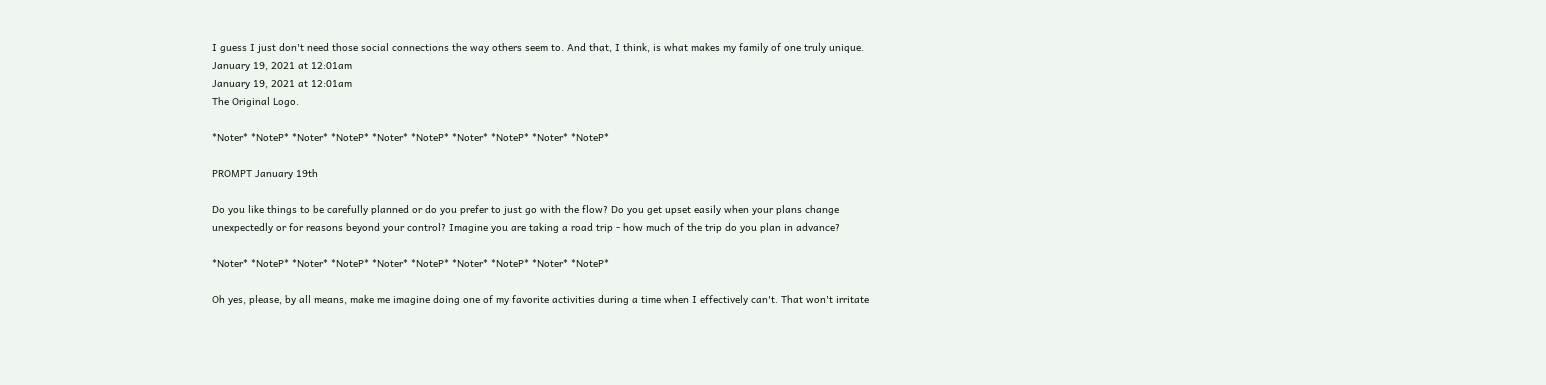I guess I just don't need those social connections the way others seem to. And that, I think, is what makes my family of one truly unique.
January 19, 2021 at 12:01am
January 19, 2021 at 12:01am
The Original Logo.

*Noter* *NoteP* *Noter* *NoteP* *Noter* *NoteP* *Noter* *NoteP* *Noter* *NoteP*

PROMPT January 19th

Do you like things to be carefully planned or do you prefer to just go with the flow? Do you get upset easily when your plans change unexpectedly or for reasons beyond your control? Imagine you are taking a road trip - how much of the trip do you plan in advance?

*Noter* *NoteP* *Noter* *NoteP* *Noter* *NoteP* *Noter* *NoteP* *Noter* *NoteP*

Oh yes, please, by all means, make me imagine doing one of my favorite activities during a time when I effectively can't. That won't irritate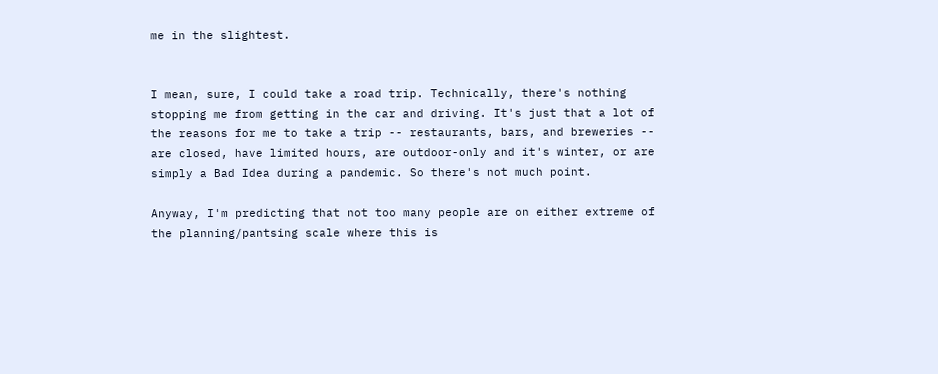me in the slightest.


I mean, sure, I could take a road trip. Technically, there's nothing stopping me from getting in the car and driving. It's just that a lot of the reasons for me to take a trip -- restaurants, bars, and breweries -- are closed, have limited hours, are outdoor-only and it's winter, or are simply a Bad Idea during a pandemic. So there's not much point.

Anyway, I'm predicting that not too many people are on either extreme of the planning/pantsing scale where this is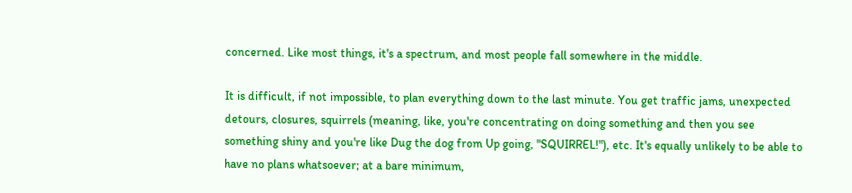concerned. Like most things, it's a spectrum, and most people fall somewhere in the middle.

It is difficult, if not impossible, to plan everything down to the last minute. You get traffic jams, unexpected detours, closures, squirrels (meaning, like, you're concentrating on doing something and then you see something shiny and you're like Dug the dog from Up going, "SQUIRREL!"), etc. It's equally unlikely to be able to have no plans whatsoever; at a bare minimum,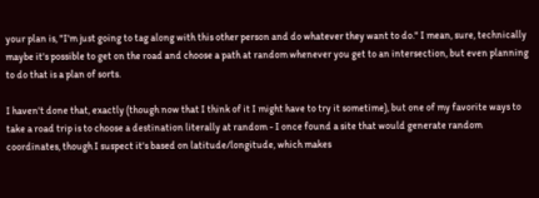your plan is, "I'm just going to tag along with this other person and do whatever they want to do." I mean, sure, technically maybe it's possible to get on the road and choose a path at random whenever you get to an intersection, but even planning to do that is a plan of sorts.

I haven't done that, exactly (though now that I think of it I might have to try it sometime), but one of my favorite ways to take a road trip is to choose a destination literally at random - I once found a site that would generate random coordinates, though I suspect it's based on latitude/longitude, which makes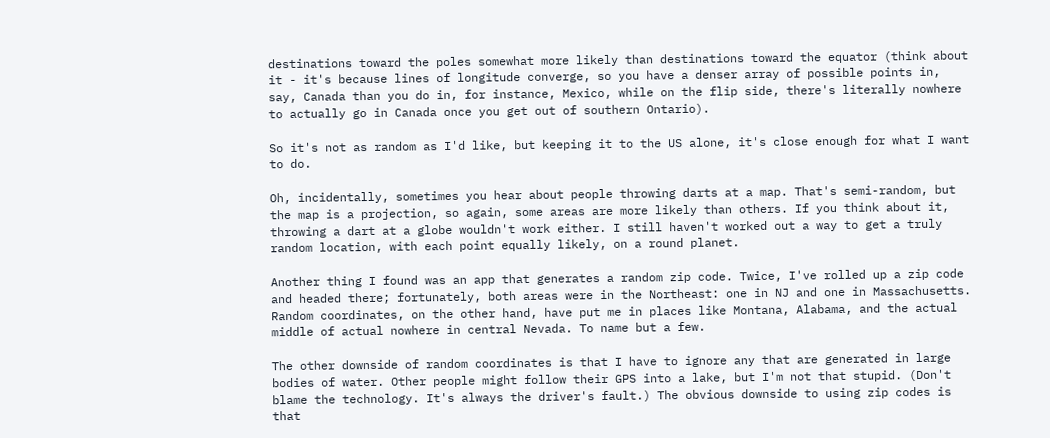destinations toward the poles somewhat more likely than destinations toward the equator (think about it - it's because lines of longitude converge, so you have a denser array of possible points in, say, Canada than you do in, for instance, Mexico, while on the flip side, there's literally nowhere to actually go in Canada once you get out of southern Ontario).

So it's not as random as I'd like, but keeping it to the US alone, it's close enough for what I want to do.

Oh, incidentally, sometimes you hear about people throwing darts at a map. That's semi-random, but the map is a projection, so again, some areas are more likely than others. If you think about it, throwing a dart at a globe wouldn't work either. I still haven't worked out a way to get a truly random location, with each point equally likely, on a round planet.

Another thing I found was an app that generates a random zip code. Twice, I've rolled up a zip code and headed there; fortunately, both areas were in the Northeast: one in NJ and one in Massachusetts. Random coordinates, on the other hand, have put me in places like Montana, Alabama, and the actual middle of actual nowhere in central Nevada. To name but a few.

The other downside of random coordinates is that I have to ignore any that are generated in large bodies of water. Other people might follow their GPS into a lake, but I'm not that stupid. (Don't blame the technology. It's always the driver's fault.) The obvious downside to using zip codes is that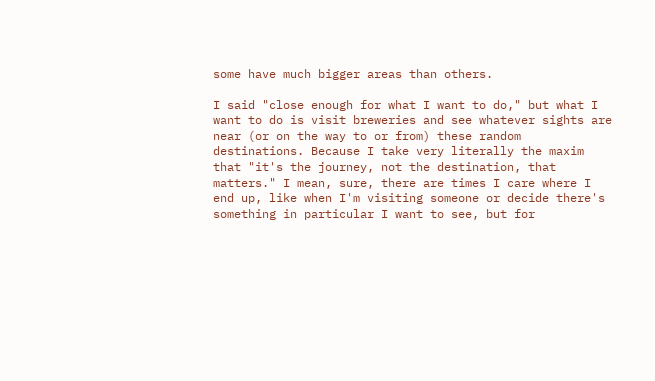some have much bigger areas than others.

I said "close enough for what I want to do," but what I want to do is visit breweries and see whatever sights are near (or on the way to or from) these random destinations. Because I take very literally the maxim that "it's the journey, not the destination, that matters." I mean, sure, there are times I care where I end up, like when I'm visiting someone or decide there's something in particular I want to see, but for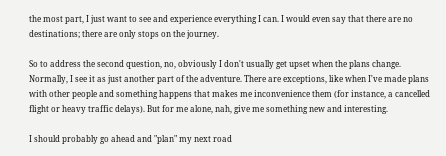the most part, I just want to see and experience everything I can. I would even say that there are no destinations; there are only stops on the journey.

So to address the second question, no, obviously I don't usually get upset when the plans change. Normally, I see it as just another part of the adventure. There are exceptions, like when I've made plans with other people and something happens that makes me inconvenience them (for instance, a cancelled flight or heavy traffic delays). But for me alone, nah, give me something new and interesting.

I should probably go ahead and "plan" my next road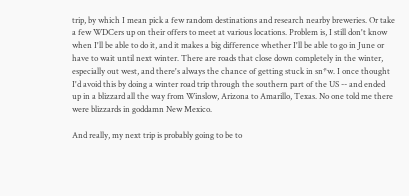trip, by which I mean pick a few random destinations and research nearby breweries. Or take a few WDCers up on their offers to meet at various locations. Problem is, I still don't know when I'll be able to do it, and it makes a big difference whether I'll be able to go in June or have to wait until next winter. There are roads that close down completely in the winter, especially out west, and there's always the chance of getting stuck in sn*w. I once thought I'd avoid this by doing a winter road trip through the southern part of the US -- and ended up in a blizzard all the way from Winslow, Arizona to Amarillo, Texas. No one told me there were blizzards in goddamn New Mexico.

And really, my next trip is probably going to be to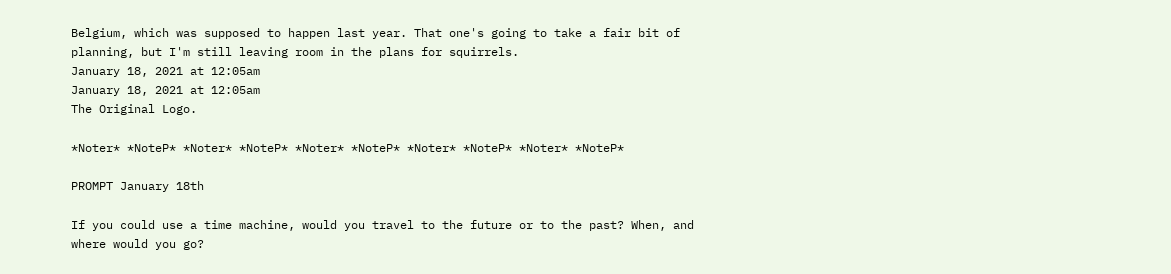Belgium, which was supposed to happen last year. That one's going to take a fair bit of planning, but I'm still leaving room in the plans for squirrels.
January 18, 2021 at 12:05am
January 18, 2021 at 12:05am
The Original Logo.

*Noter* *NoteP* *Noter* *NoteP* *Noter* *NoteP* *Noter* *NoteP* *Noter* *NoteP*

PROMPT January 18th

If you could use a time machine, would you travel to the future or to the past? When, and where would you go?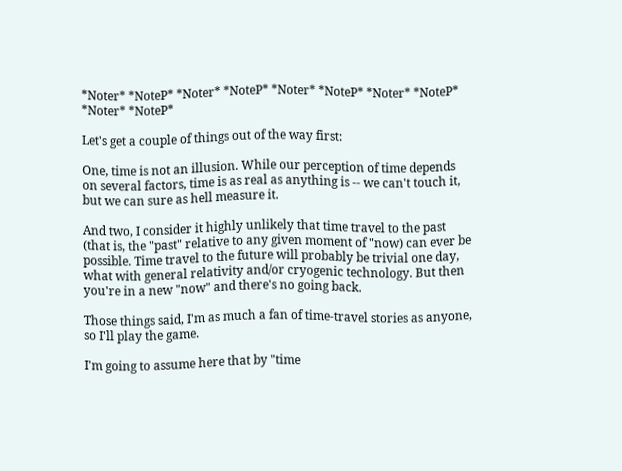*Noter* *NoteP* *Noter* *NoteP* *Noter* *NoteP* *Noter* *NoteP* *Noter* *NoteP*

Let's get a couple of things out of the way first:

One, time is not an illusion. While our perception of time depends on several factors, time is as real as anything is -- we can't touch it, but we can sure as hell measure it.

And two, I consider it highly unlikely that time travel to the past (that is, the "past" relative to any given moment of "now) can ever be possible. Time travel to the future will probably be trivial one day, what with general relativity and/or cryogenic technology. But then you're in a new "now" and there's no going back.

Those things said, I'm as much a fan of time-travel stories as anyone, so I'll play the game.

I'm going to assume here that by "time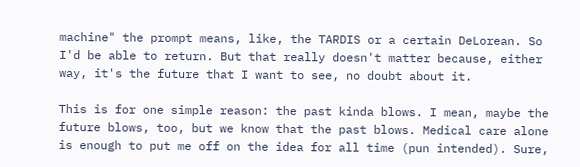machine" the prompt means, like, the TARDIS or a certain DeLorean. So I'd be able to return. But that really doesn't matter because, either way, it's the future that I want to see, no doubt about it.

This is for one simple reason: the past kinda blows. I mean, maybe the future blows, too, but we know that the past blows. Medical care alone is enough to put me off on the idea for all time (pun intended). Sure,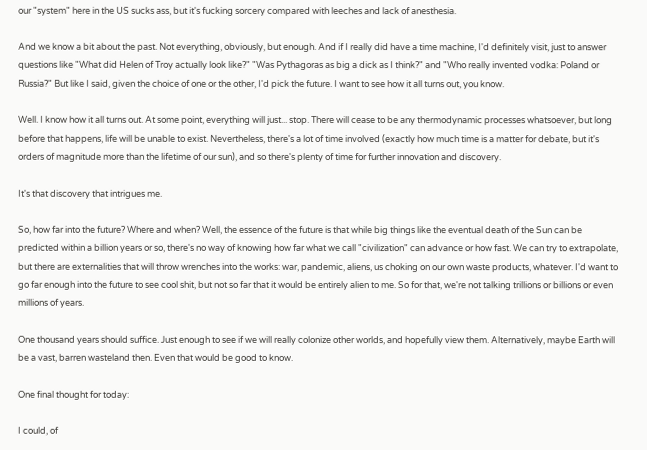our "system" here in the US sucks ass, but it's fucking sorcery compared with leeches and lack of anesthesia.

And we know a bit about the past. Not everything, obviously, but enough. And if I really did have a time machine, I'd definitely visit, just to answer questions like "What did Helen of Troy actually look like?" "Was Pythagoras as big a dick as I think?" and "Who really invented vodka: Poland or Russia?" But like I said, given the choice of one or the other, I'd pick the future. I want to see how it all turns out, you know.

Well. I know how it all turns out. At some point, everything will just... stop. There will cease to be any thermodynamic processes whatsoever, but long before that happens, life will be unable to exist. Nevertheless, there's a lot of time involved (exactly how much time is a matter for debate, but it's orders of magnitude more than the lifetime of our sun), and so there's plenty of time for further innovation and discovery.

It's that discovery that intrigues me.

So, how far into the future? Where and when? Well, the essence of the future is that while big things like the eventual death of the Sun can be predicted within a billion years or so, there's no way of knowing how far what we call "civilization" can advance or how fast. We can try to extrapolate, but there are externalities that will throw wrenches into the works: war, pandemic, aliens, us choking on our own waste products, whatever. I'd want to go far enough into the future to see cool shit, but not so far that it would be entirely alien to me. So for that, we're not talking trillions or billions or even millions of years.

One thousand years should suffice. Just enough to see if we will really colonize other worlds, and hopefully view them. Alternatively, maybe Earth will be a vast, barren wasteland then. Even that would be good to know.

One final thought for today:

I could, of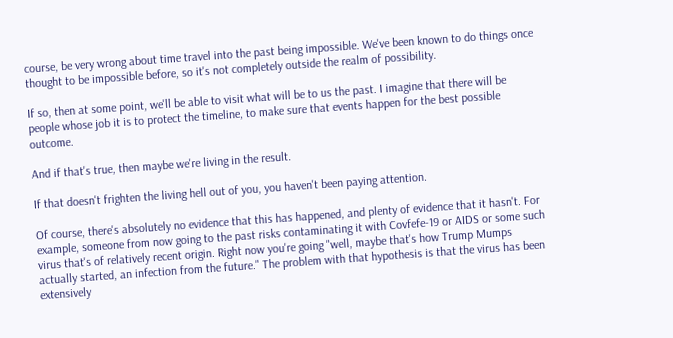course, be very wrong about time travel into the past being impossible. We've been known to do things once thought to be impossible before, so it's not completely outside the realm of possibility.

If so, then at some point, we'll be able to visit what will be to us the past. I imagine that there will be people whose job it is to protect the timeline, to make sure that events happen for the best possible outcome.

And if that's true, then maybe we're living in the result.

If that doesn't frighten the living hell out of you, you haven't been paying attention.

Of course, there's absolutely no evidence that this has happened, and plenty of evidence that it hasn't. For example, someone from now going to the past risks contaminating it with Covfefe-19 or AIDS or some such virus that's of relatively recent origin. Right now you're going "well, maybe that's how Trump Mumps actually started, an infection from the future." The problem with that hypothesis is that the virus has been extensively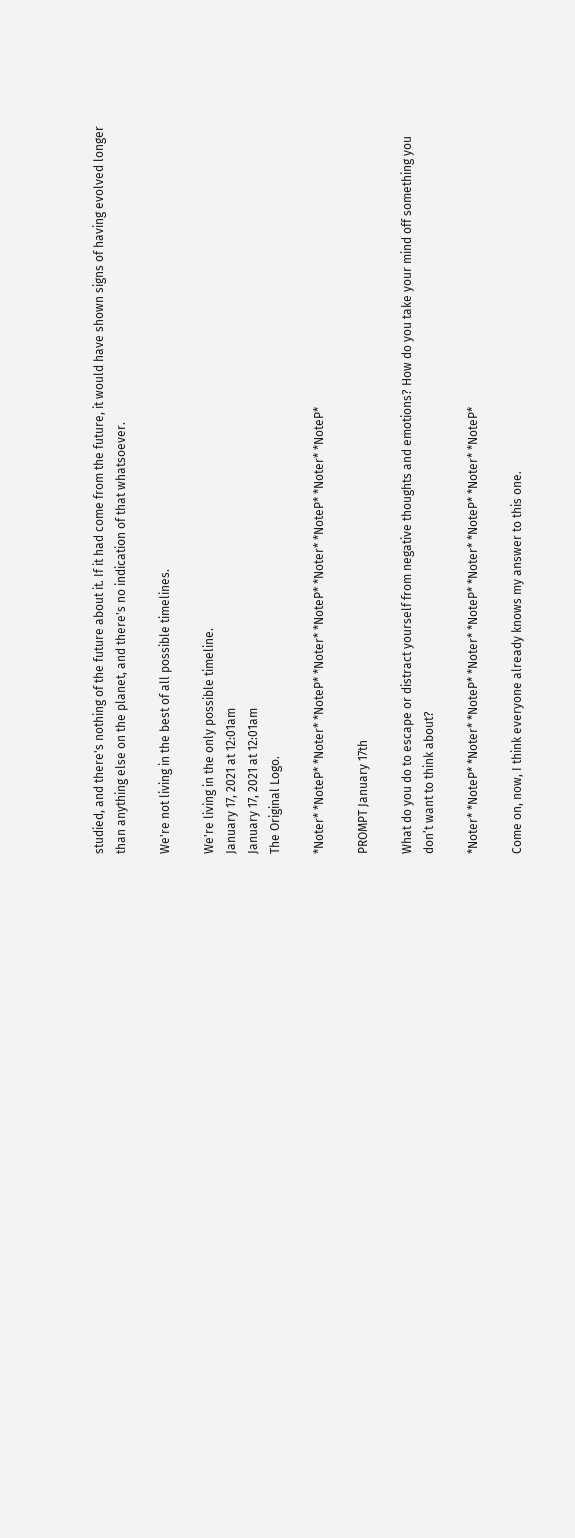studied, and there's nothing of the future about it. If it had come from the future, it would have shown signs of having evolved longer than anything else on the planet, and there's no indication of that whatsoever.

We're not living in the best of all possible timelines.

We're living in the only possible timeline.
January 17, 2021 at 12:01am
January 17, 2021 at 12:01am
The Original Logo.

*Noter* *NoteP* *Noter* *NoteP* *Noter* *NoteP* *Noter* *NoteP* *Noter* *NoteP*

PROMPT January 17th

What do you do to escape or distract yourself from negative thoughts and emotions? How do you take your mind off something you don’t want to think about?

*Noter* *NoteP* *Noter* *NoteP* *Noter* *NoteP* *Noter* *NoteP* *Noter* *NoteP*

Come on, now, I think everyone already knows my answer to this one.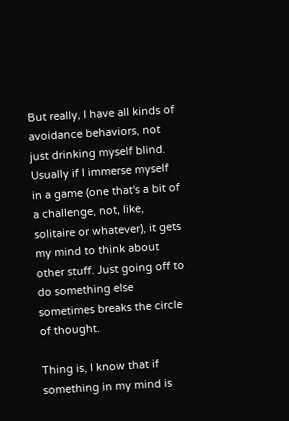But really, I have all kinds of avoidance behaviors, not just drinking myself blind. Usually if I immerse myself in a game (one that's a bit of a challenge, not, like, solitaire or whatever), it gets my mind to think about other stuff. Just going off to do something else sometimes breaks the circle of thought.

Thing is, I know that if something in my mind is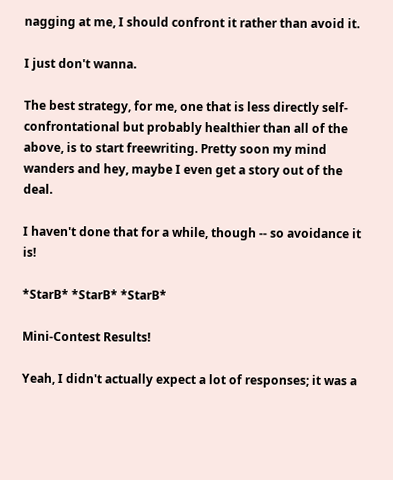nagging at me, I should confront it rather than avoid it.

I just don't wanna.

The best strategy, for me, one that is less directly self-confrontational but probably healthier than all of the above, is to start freewriting. Pretty soon my mind wanders and hey, maybe I even get a story out of the deal.

I haven't done that for a while, though -- so avoidance it is!

*StarB* *StarB* *StarB*

Mini-Contest Results!

Yeah, I didn't actually expect a lot of responses; it was a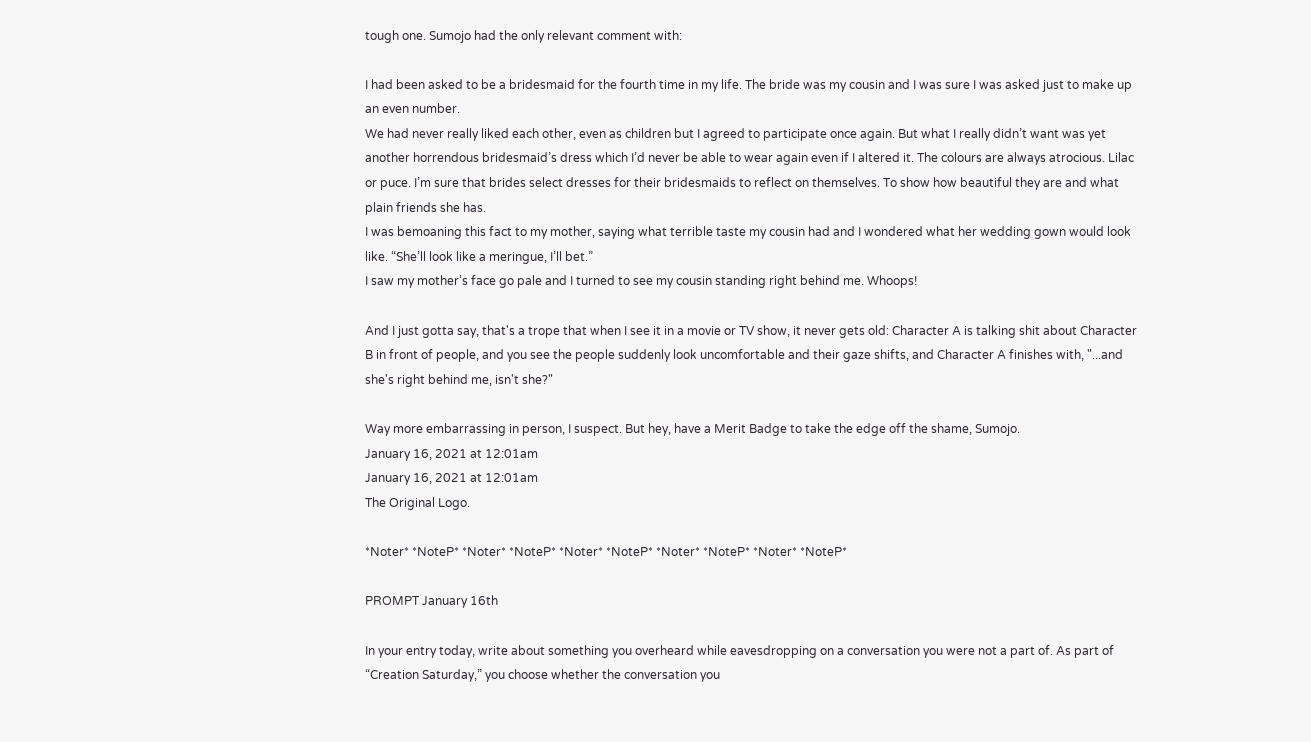tough one. Sumojo had the only relevant comment with:

I had been asked to be a bridesmaid for the fourth time in my life. The bride was my cousin and I was sure I was asked just to make up an even number.
We had never really liked each other, even as children but I agreed to participate once again. But what I really didn’t want was yet another horrendous bridesmaid’s dress which I’d never be able to wear again even if I altered it. The colours are always atrocious. Lilac or puce. I’m sure that brides select dresses for their bridesmaids to reflect on themselves. To show how beautiful they are and what plain friends she has.
I was bemoaning this fact to my mother, saying what terrible taste my cousin had and I wondered what her wedding gown would look like. “She’ll look like a meringue, I’ll bet.”
I saw my mother’s face go pale and I turned to see my cousin standing right behind me. Whoops!

And I just gotta say, that's a trope that when I see it in a movie or TV show, it never gets old: Character A is talking shit about Character B in front of people, and you see the people suddenly look uncomfortable and their gaze shifts, and Character A finishes with, "...and she's right behind me, isn't she?"

Way more embarrassing in person, I suspect. But hey, have a Merit Badge to take the edge off the shame, Sumojo.
January 16, 2021 at 12:01am
January 16, 2021 at 12:01am
The Original Logo.

*Noter* *NoteP* *Noter* *NoteP* *Noter* *NoteP* *Noter* *NoteP* *Noter* *NoteP*

PROMPT January 16th

In your entry today, write about something you overheard while eavesdropping on a conversation you were not a part of. As part of “Creation Saturday,” you choose whether the conversation you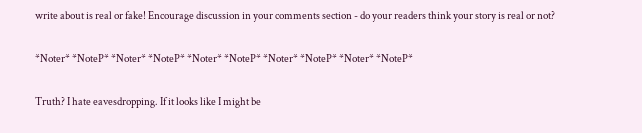write about is real or fake! Encourage discussion in your comments section - do your readers think your story is real or not?

*Noter* *NoteP* *Noter* *NoteP* *Noter* *NoteP* *Noter* *NoteP* *Noter* *NoteP*

Truth? I hate eavesdropping. If it looks like I might be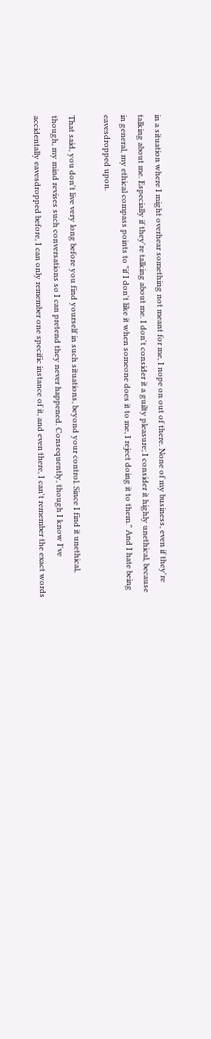in a situation where I might overhear something not meant for me, I nope on out of there. None of my business, even if they're talking about me. Especially if they're talking about me. I don't consider it a guilty pleasure; I consider it highly unethical, because in general, my ethical compass points to "if I don't like it when someone does it to me, I reject doing it to them." And I hate being eavesdropped upon.

That said, you don't live very long before you find yourself in such situations, beyond your control. Since I find it unethical, though, my mind revises such conversations so I can pretend they never happened. Consequently, though I know I've accidentally eavesdropped before, I can only remember one specific instance of it, and even there, I can't remember the exact words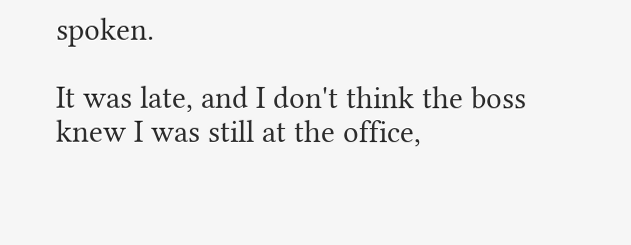spoken.

It was late, and I don't think the boss knew I was still at the office,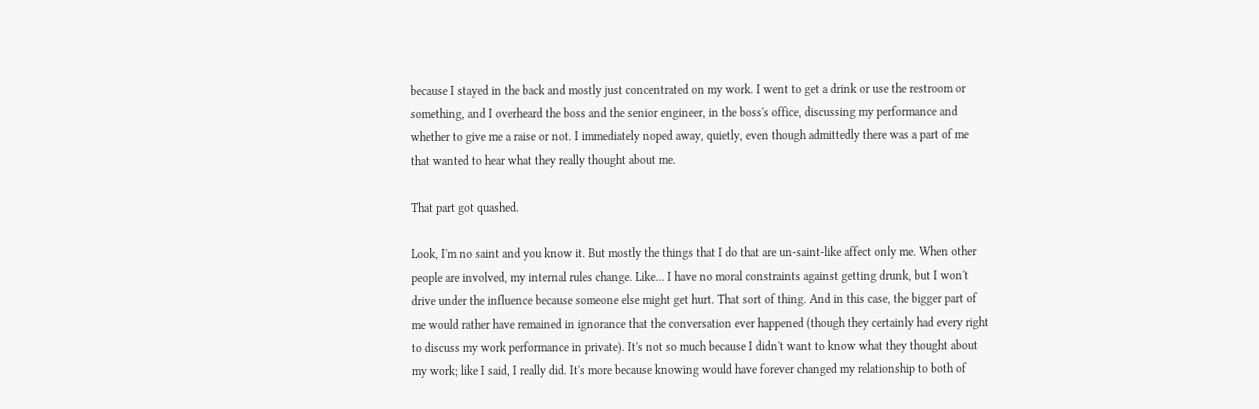because I stayed in the back and mostly just concentrated on my work. I went to get a drink or use the restroom or something, and I overheard the boss and the senior engineer, in the boss's office, discussing my performance and whether to give me a raise or not. I immediately noped away, quietly, even though admittedly there was a part of me that wanted to hear what they really thought about me.

That part got quashed.

Look, I'm no saint and you know it. But mostly the things that I do that are un-saint-like affect only me. When other people are involved, my internal rules change. Like... I have no moral constraints against getting drunk, but I won't drive under the influence because someone else might get hurt. That sort of thing. And in this case, the bigger part of me would rather have remained in ignorance that the conversation ever happened (though they certainly had every right to discuss my work performance in private). It's not so much because I didn't want to know what they thought about my work; like I said, I really did. It's more because knowing would have forever changed my relationship to both of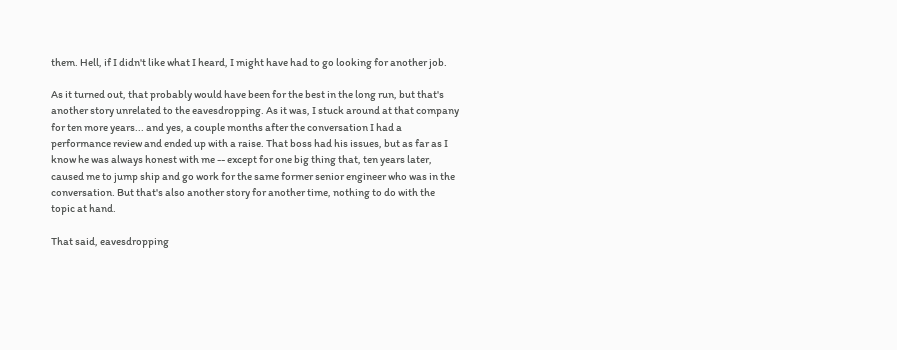them. Hell, if I didn't like what I heard, I might have had to go looking for another job.

As it turned out, that probably would have been for the best in the long run, but that's another story unrelated to the eavesdropping. As it was, I stuck around at that company for ten more years... and yes, a couple months after the conversation I had a performance review and ended up with a raise. That boss had his issues, but as far as I know he was always honest with me -- except for one big thing that, ten years later, caused me to jump ship and go work for the same former senior engineer who was in the conversation. But that's also another story for another time, nothing to do with the topic at hand.

That said, eavesdropping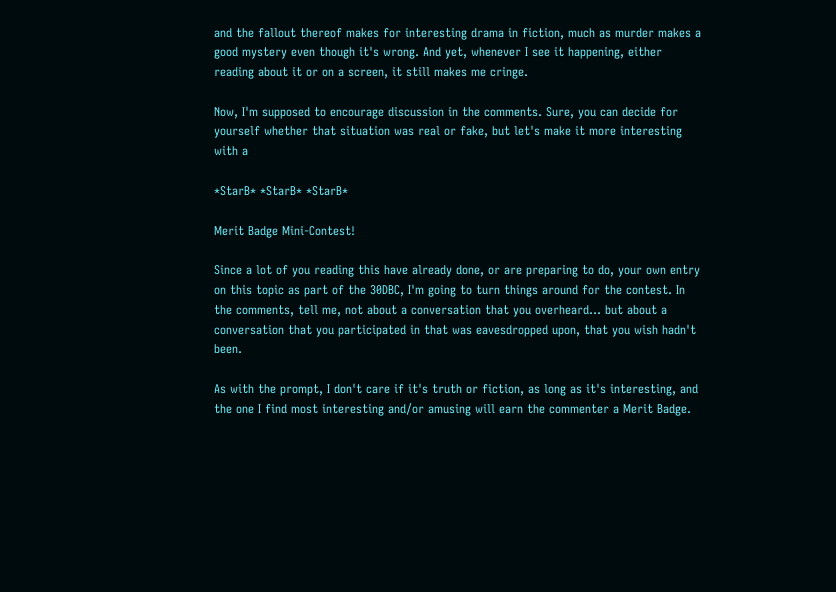and the fallout thereof makes for interesting drama in fiction, much as murder makes a good mystery even though it's wrong. And yet, whenever I see it happening, either reading about it or on a screen, it still makes me cringe.

Now, I'm supposed to encourage discussion in the comments. Sure, you can decide for yourself whether that situation was real or fake, but let's make it more interesting with a

*StarB* *StarB* *StarB*

Merit Badge Mini-Contest!

Since a lot of you reading this have already done, or are preparing to do, your own entry on this topic as part of the 30DBC, I'm going to turn things around for the contest. In the comments, tell me, not about a conversation that you overheard... but about a conversation that you participated in that was eavesdropped upon, that you wish hadn't been.

As with the prompt, I don't care if it's truth or fiction, as long as it's interesting, and the one I find most interesting and/or amusing will earn the commenter a Merit Badge.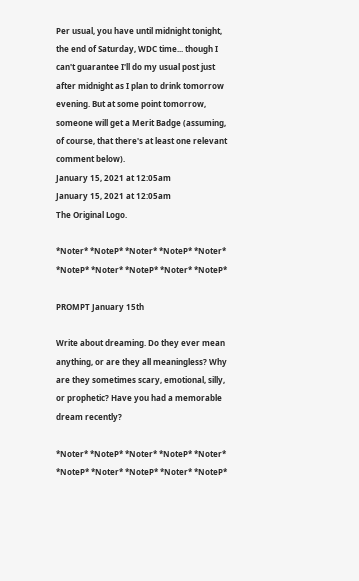Per usual, you have until midnight tonight, the end of Saturday, WDC time... though I can't guarantee I'll do my usual post just after midnight as I plan to drink tomorrow evening. But at some point tomorrow, someone will get a Merit Badge (assuming, of course, that there's at least one relevant comment below).
January 15, 2021 at 12:05am
January 15, 2021 at 12:05am
The Original Logo.

*Noter* *NoteP* *Noter* *NoteP* *Noter* *NoteP* *Noter* *NoteP* *Noter* *NoteP*

PROMPT January 15th

Write about dreaming. Do they ever mean anything, or are they all meaningless? Why are they sometimes scary, emotional, silly, or prophetic? Have you had a memorable dream recently?

*Noter* *NoteP* *Noter* *NoteP* *Noter* *NoteP* *Noter* *NoteP* *Noter* *NoteP*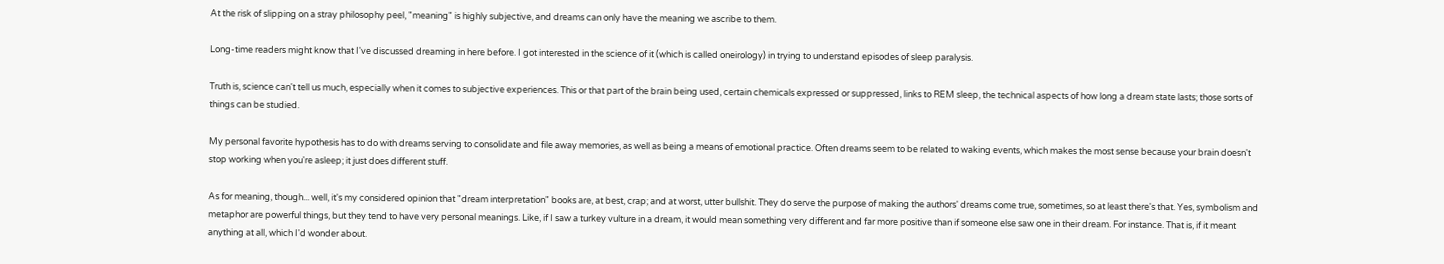At the risk of slipping on a stray philosophy peel, "meaning" is highly subjective, and dreams can only have the meaning we ascribe to them.

Long-time readers might know that I've discussed dreaming in here before. I got interested in the science of it (which is called oneirology) in trying to understand episodes of sleep paralysis.

Truth is, science can't tell us much, especially when it comes to subjective experiences. This or that part of the brain being used, certain chemicals expressed or suppressed, links to REM sleep, the technical aspects of how long a dream state lasts; those sorts of things can be studied.

My personal favorite hypothesis has to do with dreams serving to consolidate and file away memories, as well as being a means of emotional practice. Often dreams seem to be related to waking events, which makes the most sense because your brain doesn't stop working when you're asleep; it just does different stuff.

As for meaning, though... well, it's my considered opinion that "dream interpretation" books are, at best, crap; and at worst, utter bullshit. They do serve the purpose of making the authors' dreams come true, sometimes, so at least there's that. Yes, symbolism and metaphor are powerful things, but they tend to have very personal meanings. Like, if I saw a turkey vulture in a dream, it would mean something very different and far more positive than if someone else saw one in their dream. For instance. That is, if it meant anything at all, which I'd wonder about.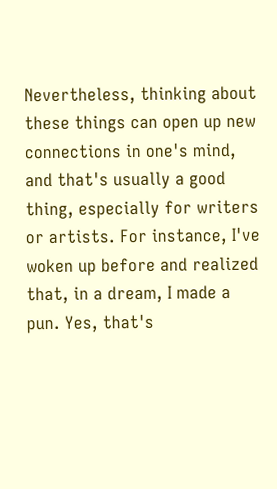Nevertheless, thinking about these things can open up new connections in one's mind, and that's usually a good thing, especially for writers or artists. For instance, I've woken up before and realized that, in a dream, I made a pun. Yes, that's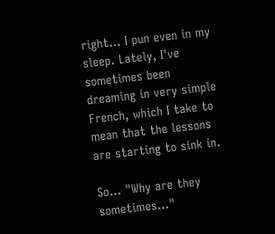right... I pun even in my sleep. Lately, I've sometimes been dreaming in very simple French, which I take to mean that the lessons are starting to sink in.

So... "Why are they sometimes..."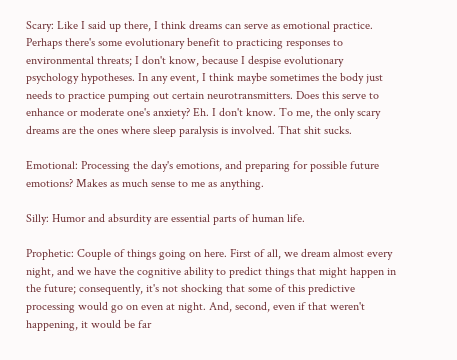Scary: Like I said up there, I think dreams can serve as emotional practice. Perhaps there's some evolutionary benefit to practicing responses to environmental threats; I don't know, because I despise evolutionary psychology hypotheses. In any event, I think maybe sometimes the body just needs to practice pumping out certain neurotransmitters. Does this serve to enhance or moderate one's anxiety? Eh. I don't know. To me, the only scary dreams are the ones where sleep paralysis is involved. That shit sucks.

Emotional: Processing the day's emotions, and preparing for possible future emotions? Makes as much sense to me as anything.

Silly: Humor and absurdity are essential parts of human life.

Prophetic: Couple of things going on here. First of all, we dream almost every night, and we have the cognitive ability to predict things that might happen in the future; consequently, it's not shocking that some of this predictive processing would go on even at night. And, second, even if that weren't happening, it would be far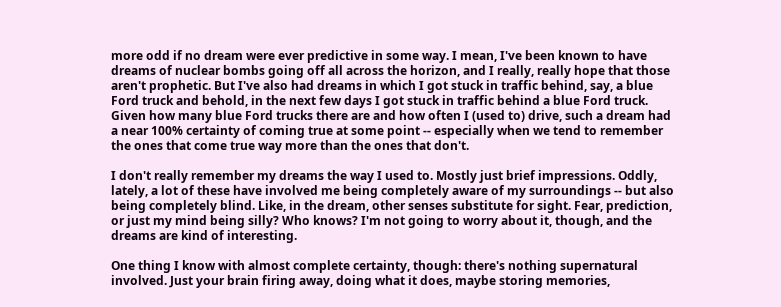more odd if no dream were ever predictive in some way. I mean, I've been known to have dreams of nuclear bombs going off all across the horizon, and I really, really hope that those aren't prophetic. But I've also had dreams in which I got stuck in traffic behind, say, a blue Ford truck and behold, in the next few days I got stuck in traffic behind a blue Ford truck. Given how many blue Ford trucks there are and how often I (used to) drive, such a dream had a near 100% certainty of coming true at some point -- especially when we tend to remember the ones that come true way more than the ones that don't.

I don't really remember my dreams the way I used to. Mostly just brief impressions. Oddly, lately, a lot of these have involved me being completely aware of my surroundings -- but also being completely blind. Like, in the dream, other senses substitute for sight. Fear, prediction, or just my mind being silly? Who knows? I'm not going to worry about it, though, and the dreams are kind of interesting.

One thing I know with almost complete certainty, though: there's nothing supernatural involved. Just your brain firing away, doing what it does, maybe storing memories,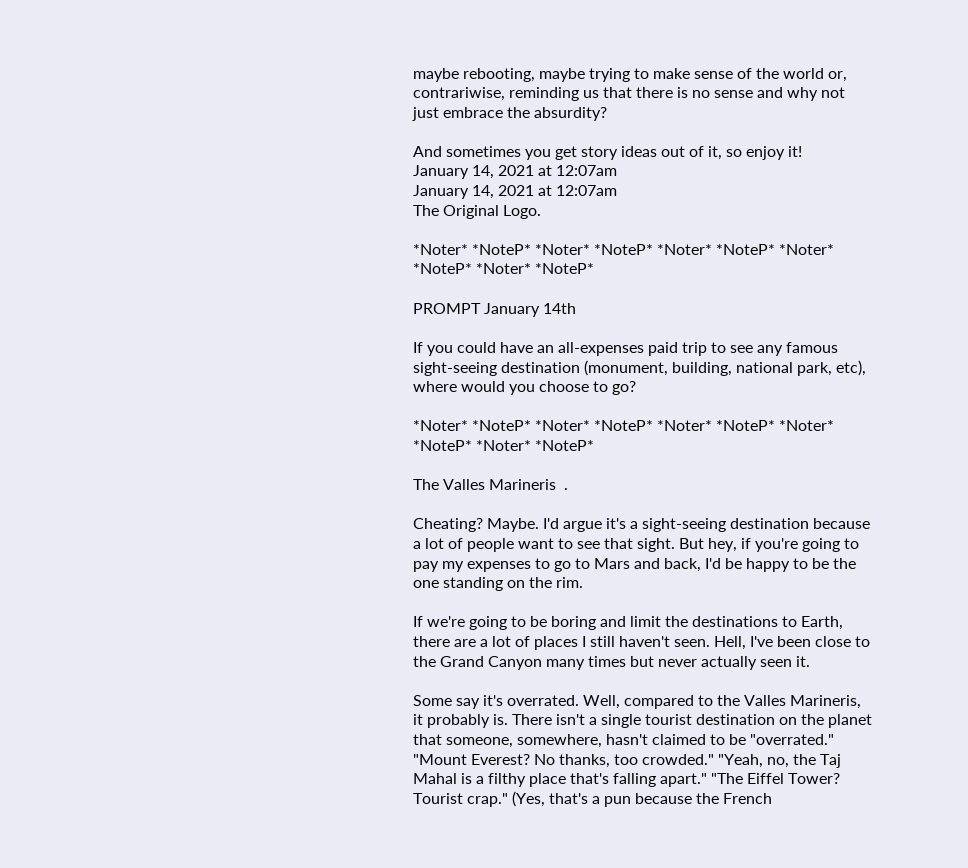maybe rebooting, maybe trying to make sense of the world or, contrariwise, reminding us that there is no sense and why not just embrace the absurdity?

And sometimes you get story ideas out of it, so enjoy it!
January 14, 2021 at 12:07am
January 14, 2021 at 12:07am
The Original Logo.

*Noter* *NoteP* *Noter* *NoteP* *Noter* *NoteP* *Noter* *NoteP* *Noter* *NoteP*

PROMPT January 14th

If you could have an all-expenses paid trip to see any famous sight-seeing destination (monument, building, national park, etc), where would you choose to go?

*Noter* *NoteP* *Noter* *NoteP* *Noter* *NoteP* *Noter* *NoteP* *Noter* *NoteP*

The Valles Marineris  .

Cheating? Maybe. I'd argue it's a sight-seeing destination because a lot of people want to see that sight. But hey, if you're going to pay my expenses to go to Mars and back, I'd be happy to be the one standing on the rim.

If we're going to be boring and limit the destinations to Earth, there are a lot of places I still haven't seen. Hell, I've been close to the Grand Canyon many times but never actually seen it.

Some say it's overrated. Well, compared to the Valles Marineris, it probably is. There isn't a single tourist destination on the planet that someone, somewhere, hasn't claimed to be "overrated." "Mount Everest? No thanks, too crowded." "Yeah, no, the Taj Mahal is a filthy place that's falling apart." "The Eiffel Tower? Tourist crap." (Yes, that's a pun because the French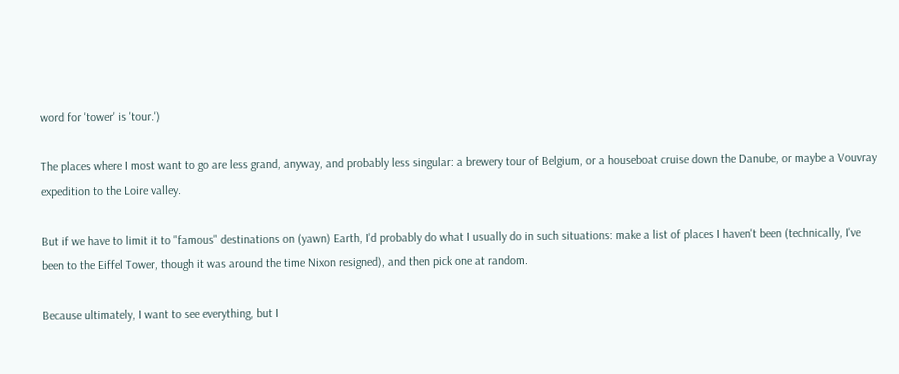word for 'tower' is 'tour.')

The places where I most want to go are less grand, anyway, and probably less singular: a brewery tour of Belgium, or a houseboat cruise down the Danube, or maybe a Vouvray expedition to the Loire valley.

But if we have to limit it to "famous" destinations on (yawn) Earth, I'd probably do what I usually do in such situations: make a list of places I haven't been (technically, I've been to the Eiffel Tower, though it was around the time Nixon resigned), and then pick one at random.

Because ultimately, I want to see everything, but I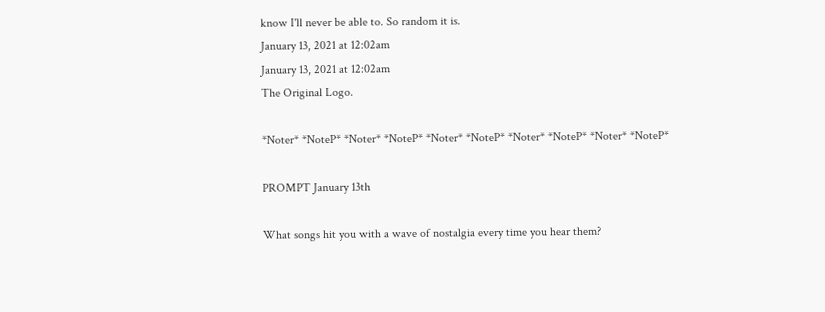know I'll never be able to. So random it is.
January 13, 2021 at 12:02am
January 13, 2021 at 12:02am
The Original Logo.

*Noter* *NoteP* *Noter* *NoteP* *Noter* *NoteP* *Noter* *NoteP* *Noter* *NoteP*

PROMPT January 13th

What songs hit you with a wave of nostalgia every time you hear them?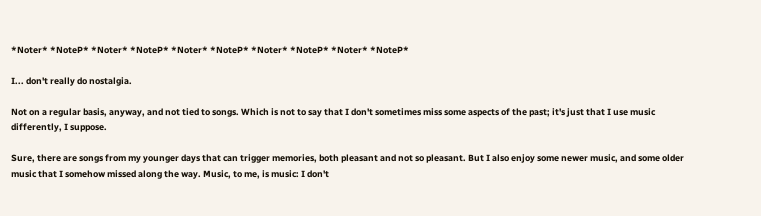*Noter* *NoteP* *Noter* *NoteP* *Noter* *NoteP* *Noter* *NoteP* *Noter* *NoteP*

I... don't really do nostalgia.

Not on a regular basis, anyway, and not tied to songs. Which is not to say that I don't sometimes miss some aspects of the past; it's just that I use music differently, I suppose.

Sure, there are songs from my younger days that can trigger memories, both pleasant and not so pleasant. But I also enjoy some newer music, and some older music that I somehow missed along the way. Music, to me, is music: I don't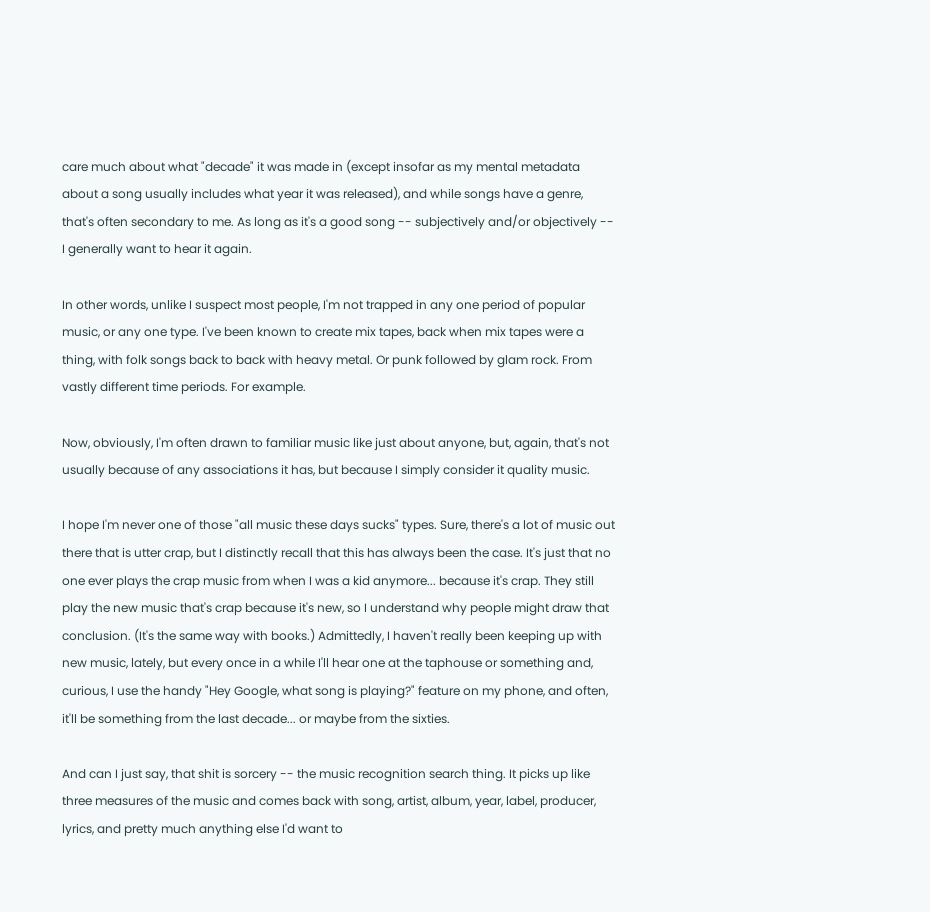care much about what "decade" it was made in (except insofar as my mental metadata about a song usually includes what year it was released), and while songs have a genre, that's often secondary to me. As long as it's a good song -- subjectively and/or objectively -- I generally want to hear it again.

In other words, unlike I suspect most people, I'm not trapped in any one period of popular music, or any one type. I've been known to create mix tapes, back when mix tapes were a thing, with folk songs back to back with heavy metal. Or punk followed by glam rock. From vastly different time periods. For example.

Now, obviously, I'm often drawn to familiar music like just about anyone, but, again, that's not usually because of any associations it has, but because I simply consider it quality music.

I hope I'm never one of those "all music these days sucks" types. Sure, there's a lot of music out there that is utter crap, but I distinctly recall that this has always been the case. It's just that no one ever plays the crap music from when I was a kid anymore... because it's crap. They still play the new music that's crap because it's new, so I understand why people might draw that conclusion. (It's the same way with books.) Admittedly, I haven't really been keeping up with new music, lately, but every once in a while I'll hear one at the taphouse or something and, curious, I use the handy "Hey Google, what song is playing?" feature on my phone, and often, it'll be something from the last decade... or maybe from the sixties.

And can I just say, that shit is sorcery -- the music recognition search thing. It picks up like three measures of the music and comes back with song, artist, album, year, label, producer, lyrics, and pretty much anything else I'd want to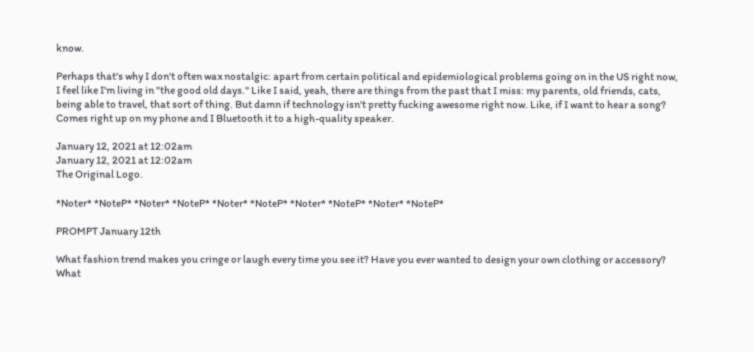know.

Perhaps that's why I don't often wax nostalgic: apart from certain political and epidemiological problems going on in the US right now, I feel like I'm living in "the good old days." Like I said, yeah, there are things from the past that I miss: my parents, old friends, cats, being able to travel, that sort of thing. But damn if technology isn't pretty fucking awesome right now. Like, if I want to hear a song? Comes right up on my phone and I Bluetooth it to a high-quality speaker.

January 12, 2021 at 12:02am
January 12, 2021 at 12:02am
The Original Logo.

*Noter* *NoteP* *Noter* *NoteP* *Noter* *NoteP* *Noter* *NoteP* *Noter* *NoteP*

PROMPT January 12th

What fashion trend makes you cringe or laugh every time you see it? Have you ever wanted to design your own clothing or accessory? What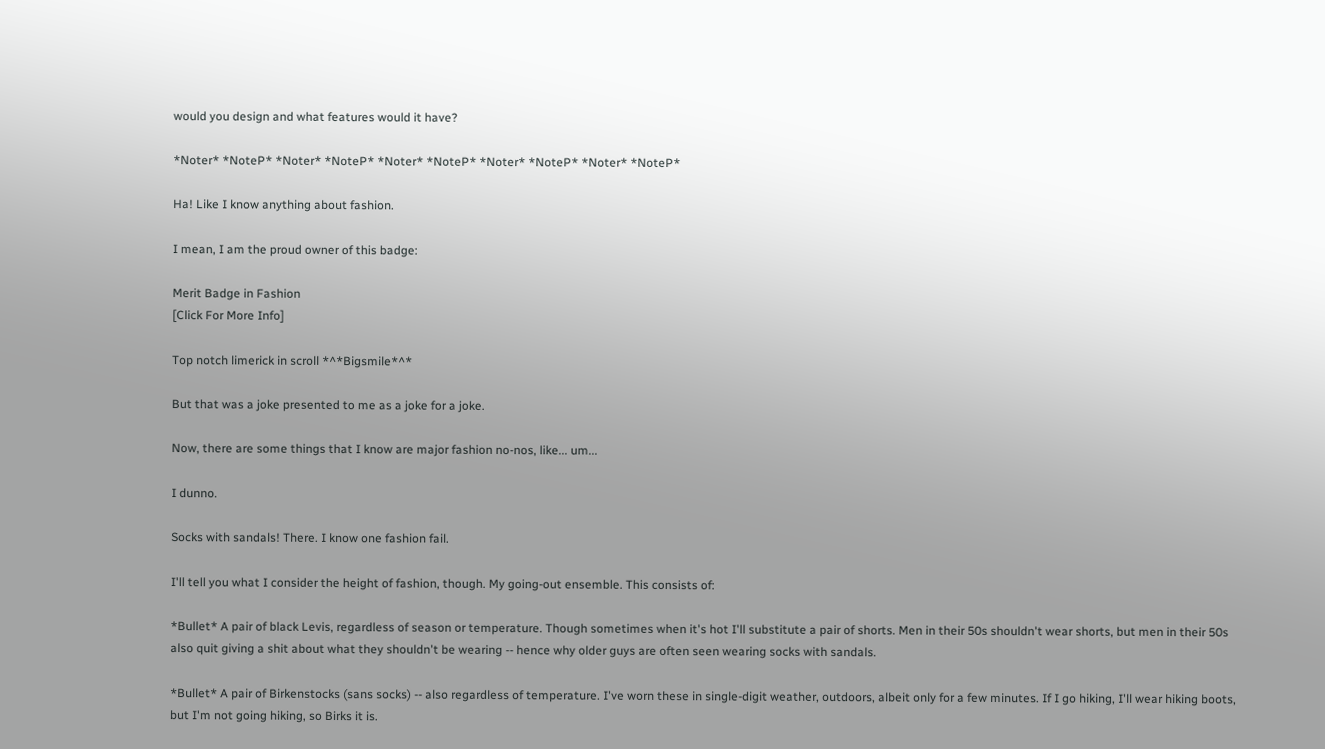would you design and what features would it have?

*Noter* *NoteP* *Noter* *NoteP* *Noter* *NoteP* *Noter* *NoteP* *Noter* *NoteP*

Ha! Like I know anything about fashion.

I mean, I am the proud owner of this badge:

Merit Badge in Fashion
[Click For More Info]

Top notch limerick in scroll *^*Bigsmile*^*

But that was a joke presented to me as a joke for a joke.

Now, there are some things that I know are major fashion no-nos, like... um...

I dunno.

Socks with sandals! There. I know one fashion fail.

I'll tell you what I consider the height of fashion, though. My going-out ensemble. This consists of:

*Bullet* A pair of black Levis, regardless of season or temperature. Though sometimes when it's hot I'll substitute a pair of shorts. Men in their 50s shouldn't wear shorts, but men in their 50s also quit giving a shit about what they shouldn't be wearing -- hence why older guys are often seen wearing socks with sandals.

*Bullet* A pair of Birkenstocks (sans socks) -- also regardless of temperature. I've worn these in single-digit weather, outdoors, albeit only for a few minutes. If I go hiking, I'll wear hiking boots, but I'm not going hiking, so Birks it is.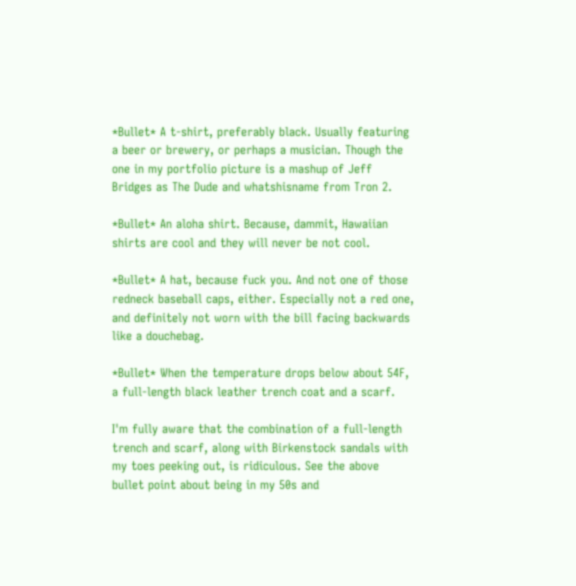*Bullet* A t-shirt, preferably black. Usually featuring a beer or brewery, or perhaps a musician. Though the one in my portfolio picture is a mashup of Jeff Bridges as The Dude and whatshisname from Tron 2.

*Bullet* An aloha shirt. Because, dammit, Hawaiian shirts are cool and they will never be not cool.

*Bullet* A hat, because fuck you. And not one of those redneck baseball caps, either. Especially not a red one, and definitely not worn with the bill facing backwards like a douchebag.

*Bullet* When the temperature drops below about 54F, a full-length black leather trench coat and a scarf.

I'm fully aware that the combination of a full-length trench and scarf, along with Birkenstock sandals with my toes peeking out, is ridiculous. See the above bullet point about being in my 50s and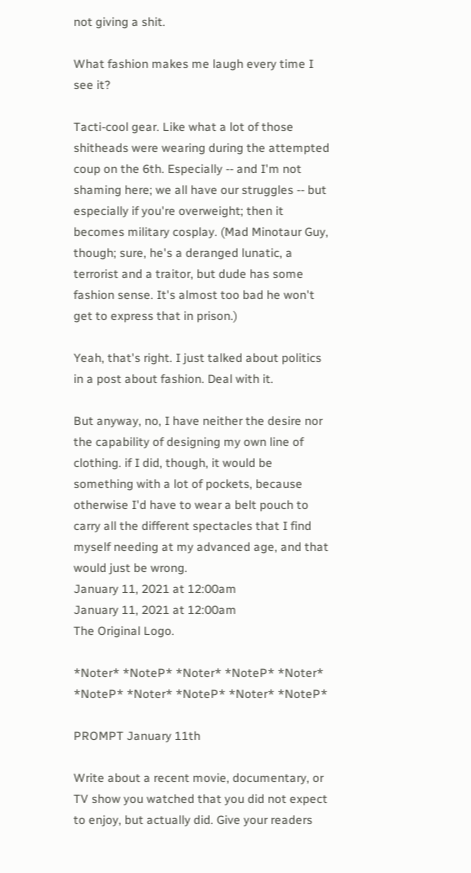not giving a shit.

What fashion makes me laugh every time I see it?

Tacti-cool gear. Like what a lot of those shitheads were wearing during the attempted coup on the 6th. Especially -- and I'm not shaming here; we all have our struggles -- but especially if you're overweight; then it becomes military cosplay. (Mad Minotaur Guy, though; sure, he's a deranged lunatic, a terrorist and a traitor, but dude has some fashion sense. It's almost too bad he won't get to express that in prison.)

Yeah, that's right. I just talked about politics in a post about fashion. Deal with it.

But anyway, no, I have neither the desire nor the capability of designing my own line of clothing. if I did, though, it would be something with a lot of pockets, because otherwise I'd have to wear a belt pouch to carry all the different spectacles that I find myself needing at my advanced age, and that would just be wrong.
January 11, 2021 at 12:00am
January 11, 2021 at 12:00am
The Original Logo.

*Noter* *NoteP* *Noter* *NoteP* *Noter* *NoteP* *Noter* *NoteP* *Noter* *NoteP*

PROMPT January 11th

Write about a recent movie, documentary, or TV show you watched that you did not expect to enjoy, but actually did. Give your readers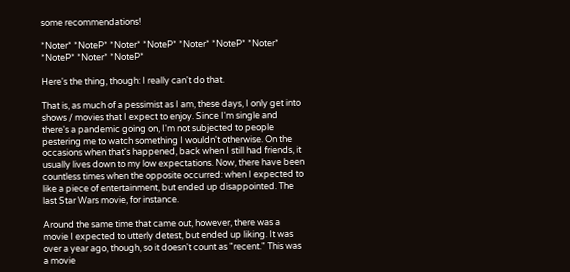some recommendations!

*Noter* *NoteP* *Noter* *NoteP* *Noter* *NoteP* *Noter* *NoteP* *Noter* *NoteP*

Here's the thing, though: I really can't do that.

That is, as much of a pessimist as I am, these days, I only get into shows / movies that I expect to enjoy. Since I'm single and there's a pandemic going on, I'm not subjected to people pestering me to watch something I wouldn't otherwise. On the occasions when that's happened, back when I still had friends, it usually lives down to my low expectations. Now, there have been countless times when the opposite occurred: when I expected to like a piece of entertainment, but ended up disappointed. The last Star Wars movie, for instance.

Around the same time that came out, however, there was a movie I expected to utterly detest, but ended up liking. It was over a year ago, though, so it doesn't count as "recent." This was a movie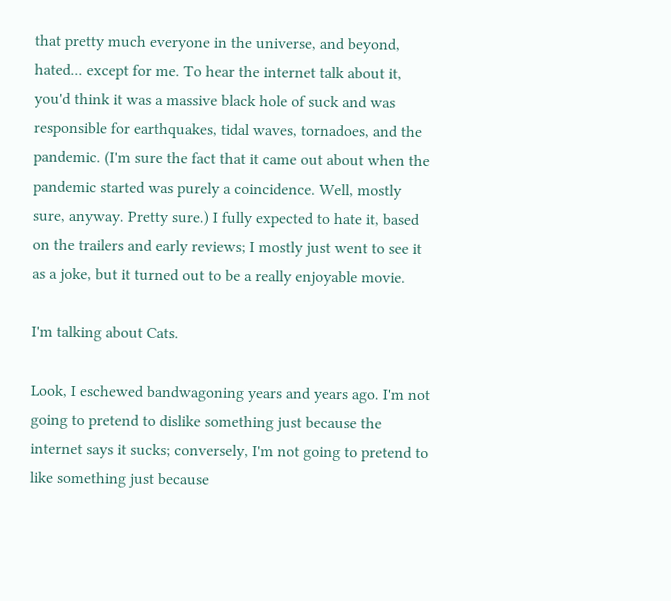that pretty much everyone in the universe, and beyond, hated... except for me. To hear the internet talk about it, you'd think it was a massive black hole of suck and was responsible for earthquakes, tidal waves, tornadoes, and the pandemic. (I'm sure the fact that it came out about when the pandemic started was purely a coincidence. Well, mostly sure, anyway. Pretty sure.) I fully expected to hate it, based on the trailers and early reviews; I mostly just went to see it as a joke, but it turned out to be a really enjoyable movie.

I'm talking about Cats.

Look, I eschewed bandwagoning years and years ago. I'm not going to pretend to dislike something just because the internet says it sucks; conversely, I'm not going to pretend to like something just because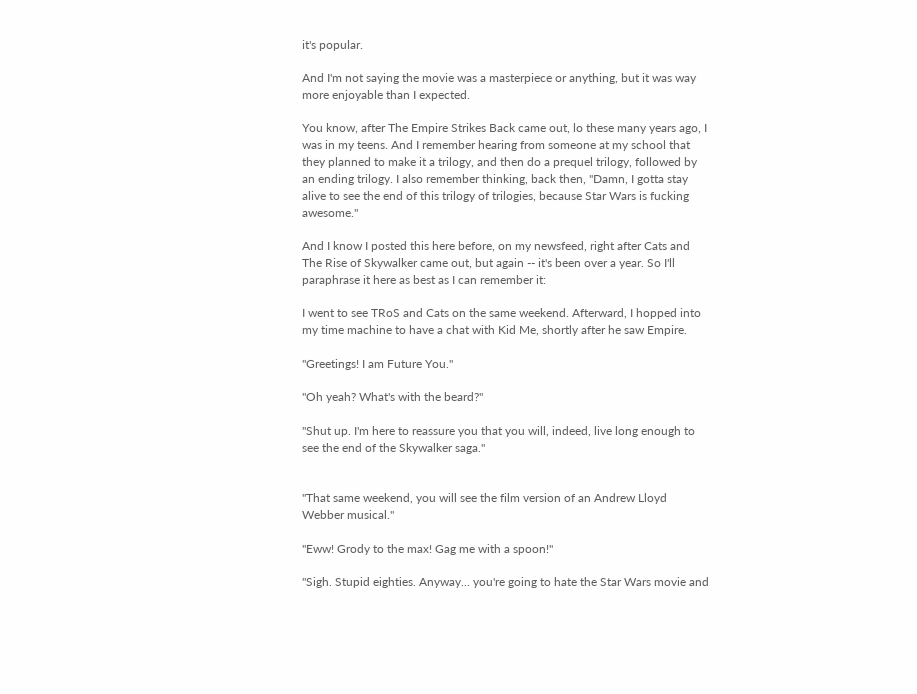it's popular.

And I'm not saying the movie was a masterpiece or anything, but it was way more enjoyable than I expected.

You know, after The Empire Strikes Back came out, lo these many years ago, I was in my teens. And I remember hearing from someone at my school that they planned to make it a trilogy, and then do a prequel trilogy, followed by an ending trilogy. I also remember thinking, back then, "Damn, I gotta stay alive to see the end of this trilogy of trilogies, because Star Wars is fucking awesome."

And I know I posted this here before, on my newsfeed, right after Cats and The Rise of Skywalker came out, but again -- it's been over a year. So I'll paraphrase it here as best as I can remember it:

I went to see TRoS and Cats on the same weekend. Afterward, I hopped into my time machine to have a chat with Kid Me, shortly after he saw Empire.

"Greetings! I am Future You."

"Oh yeah? What's with the beard?"

"Shut up. I'm here to reassure you that you will, indeed, live long enough to see the end of the Skywalker saga."


"That same weekend, you will see the film version of an Andrew Lloyd Webber musical."

"Eww! Grody to the max! Gag me with a spoon!"

"Sigh. Stupid eighties. Anyway... you're going to hate the Star Wars movie and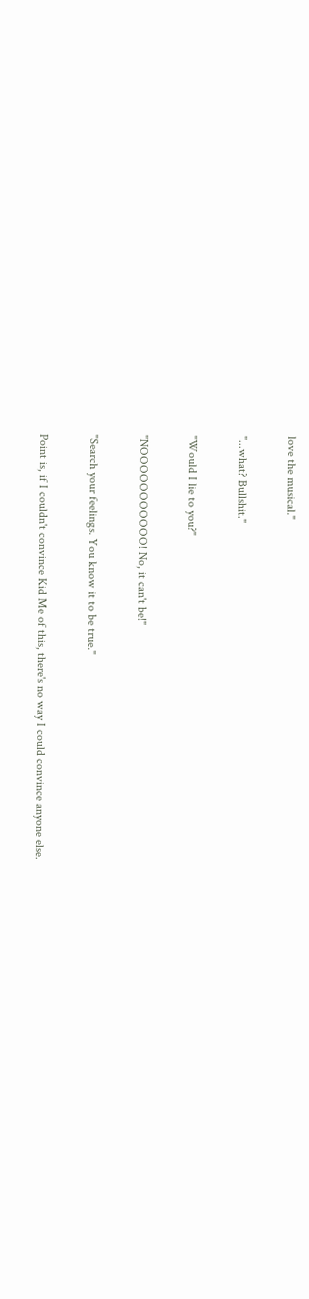love the musical."

"...what? Bullshit."

"Would I lie to you?"

"NOOOOOOOOOOO! No, it can't be!"

"Search your feelings. You know it to be true."

Point is, if I couldn't convince Kid Me of this, there's no way I could convince anyone else.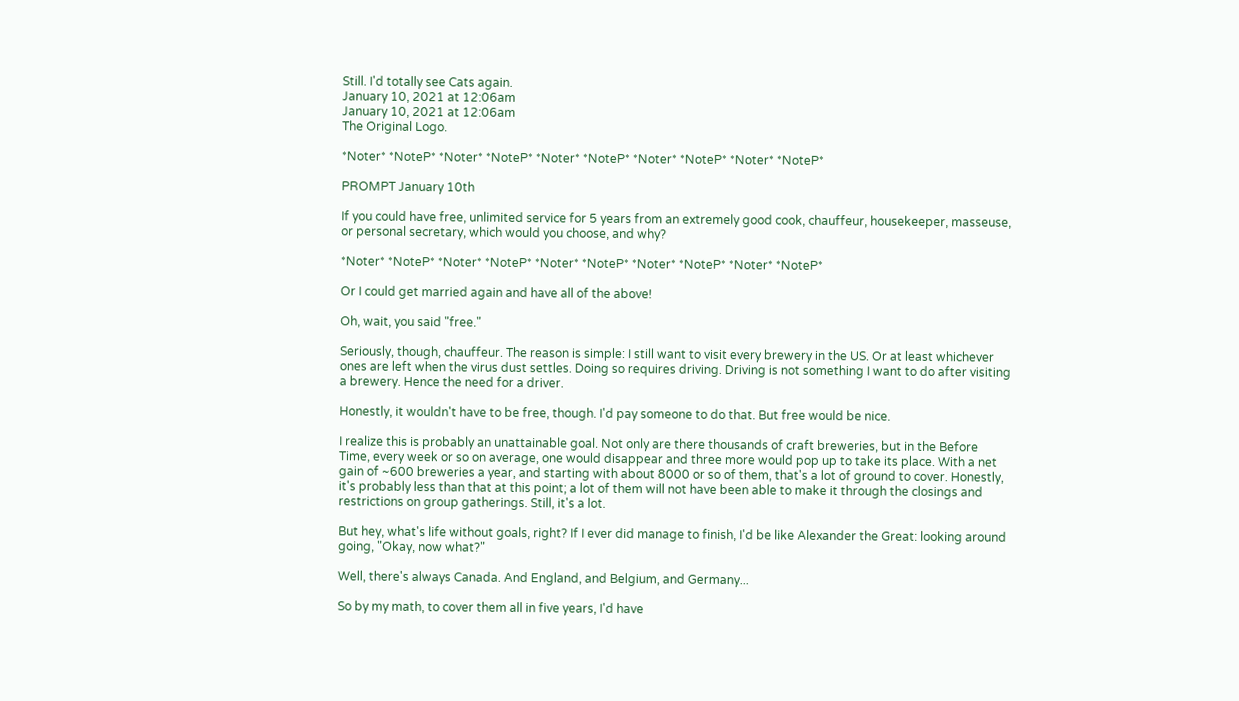Still. I'd totally see Cats again.
January 10, 2021 at 12:06am
January 10, 2021 at 12:06am
The Original Logo.

*Noter* *NoteP* *Noter* *NoteP* *Noter* *NoteP* *Noter* *NoteP* *Noter* *NoteP*

PROMPT January 10th

If you could have free, unlimited service for 5 years from an extremely good cook, chauffeur, housekeeper, masseuse, or personal secretary, which would you choose, and why?

*Noter* *NoteP* *Noter* *NoteP* *Noter* *NoteP* *Noter* *NoteP* *Noter* *NoteP*

Or I could get married again and have all of the above!

Oh, wait, you said "free."

Seriously, though, chauffeur. The reason is simple: I still want to visit every brewery in the US. Or at least whichever ones are left when the virus dust settles. Doing so requires driving. Driving is not something I want to do after visiting a brewery. Hence the need for a driver.

Honestly, it wouldn't have to be free, though. I'd pay someone to do that. But free would be nice.

I realize this is probably an unattainable goal. Not only are there thousands of craft breweries, but in the Before Time, every week or so on average, one would disappear and three more would pop up to take its place. With a net gain of ~600 breweries a year, and starting with about 8000 or so of them, that's a lot of ground to cover. Honestly, it's probably less than that at this point; a lot of them will not have been able to make it through the closings and restrictions on group gatherings. Still, it's a lot.

But hey, what's life without goals, right? If I ever did manage to finish, I'd be like Alexander the Great: looking around going, "Okay, now what?"

Well, there's always Canada. And England, and Belgium, and Germany...

So by my math, to cover them all in five years, I'd have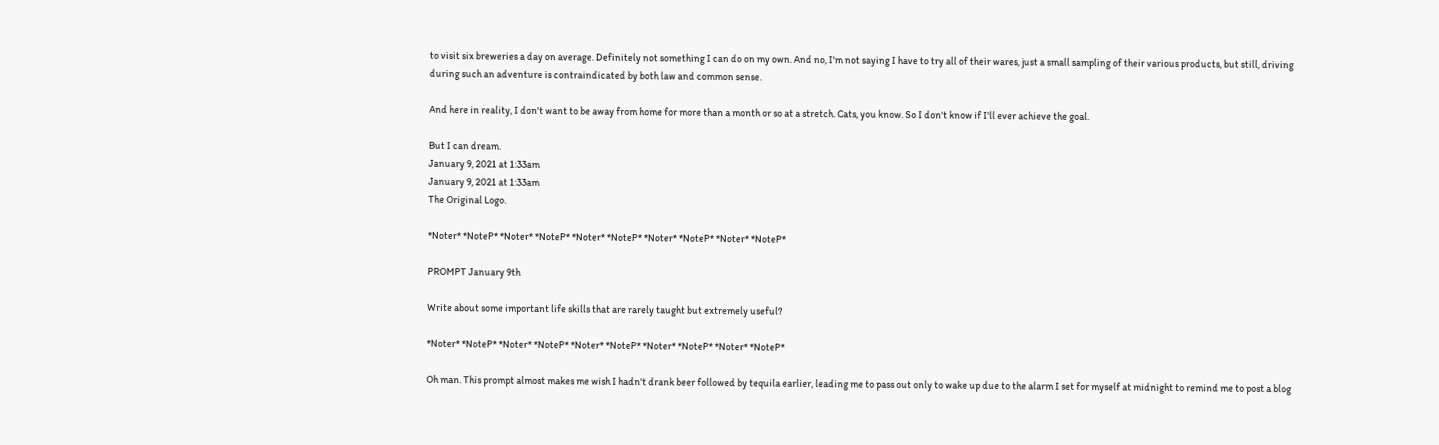to visit six breweries a day on average. Definitely not something I can do on my own. And no, I'm not saying I have to try all of their wares, just a small sampling of their various products, but still, driving during such an adventure is contraindicated by both law and common sense.

And here in reality, I don't want to be away from home for more than a month or so at a stretch. Cats, you know. So I don't know if I'll ever achieve the goal.

But I can dream.
January 9, 2021 at 1:33am
January 9, 2021 at 1:33am
The Original Logo.

*Noter* *NoteP* *Noter* *NoteP* *Noter* *NoteP* *Noter* *NoteP* *Noter* *NoteP*

PROMPT January 9th

Write about some important life skills that are rarely taught but extremely useful?

*Noter* *NoteP* *Noter* *NoteP* *Noter* *NoteP* *Noter* *NoteP* *Noter* *NoteP*

Oh man. This prompt almost makes me wish I hadn't drank beer followed by tequila earlier, leading me to pass out only to wake up due to the alarm I set for myself at midnight to remind me to post a blog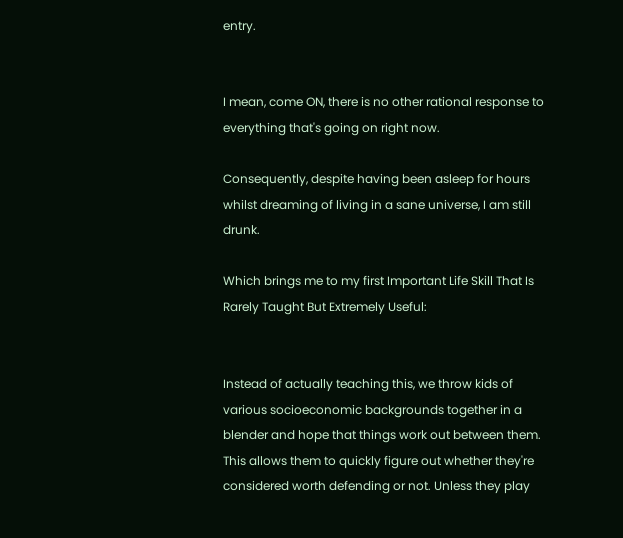entry.


I mean, come ON, there is no other rational response to everything that's going on right now.

Consequently, despite having been asleep for hours whilst dreaming of living in a sane universe, I am still drunk.

Which brings me to my first Important Life Skill That Is Rarely Taught But Extremely Useful:


Instead of actually teaching this, we throw kids of various socioeconomic backgrounds together in a blender and hope that things work out between them. This allows them to quickly figure out whether they're considered worth defending or not. Unless they play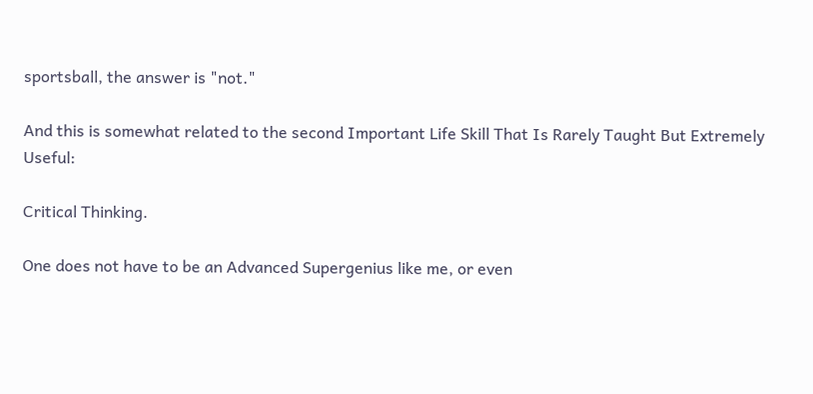sportsball, the answer is "not."

And this is somewhat related to the second Important Life Skill That Is Rarely Taught But Extremely Useful:

Critical Thinking.

One does not have to be an Advanced Supergenius like me, or even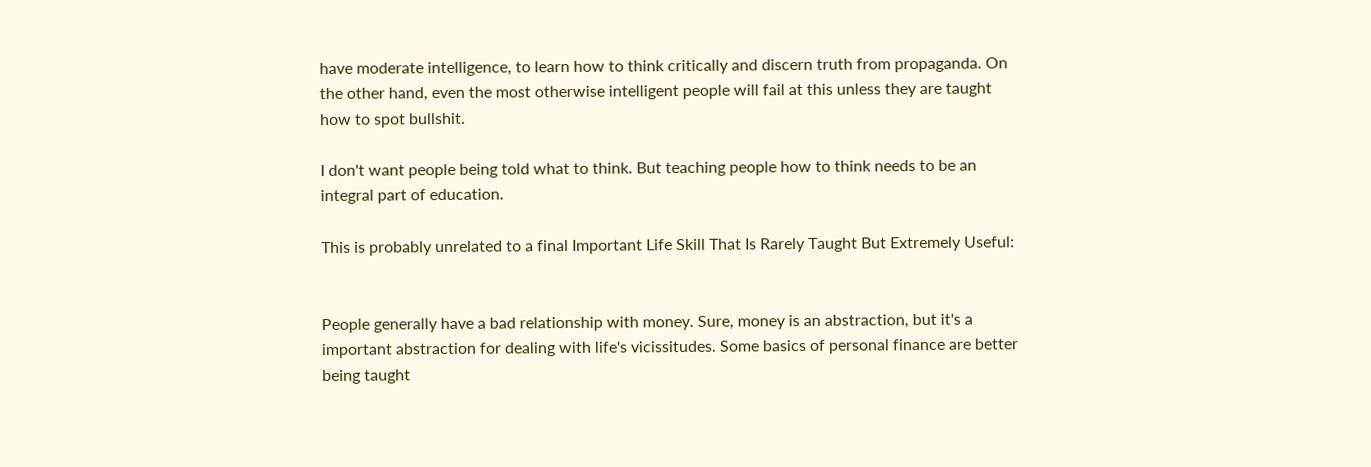have moderate intelligence, to learn how to think critically and discern truth from propaganda. On the other hand, even the most otherwise intelligent people will fail at this unless they are taught how to spot bullshit.

I don't want people being told what to think. But teaching people how to think needs to be an integral part of education.

This is probably unrelated to a final Important Life Skill That Is Rarely Taught But Extremely Useful:


People generally have a bad relationship with money. Sure, money is an abstraction, but it's a important abstraction for dealing with life's vicissitudes. Some basics of personal finance are better being taught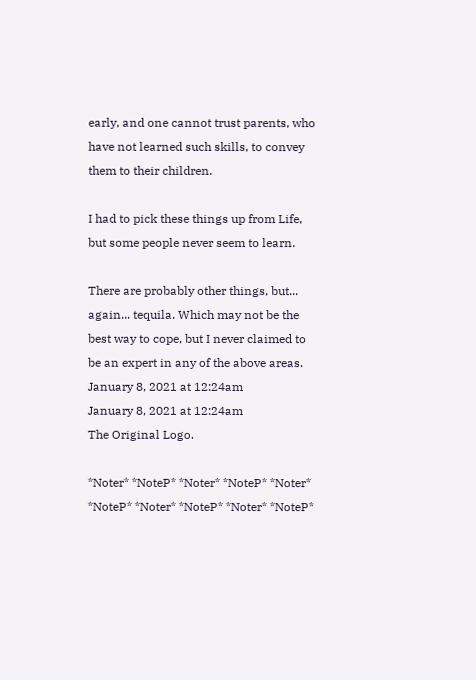early, and one cannot trust parents, who have not learned such skills, to convey them to their children.

I had to pick these things up from Life, but some people never seem to learn.

There are probably other things, but... again... tequila. Which may not be the best way to cope, but I never claimed to be an expert in any of the above areas.
January 8, 2021 at 12:24am
January 8, 2021 at 12:24am
The Original Logo.

*Noter* *NoteP* *Noter* *NoteP* *Noter* *NoteP* *Noter* *NoteP* *Noter* *NoteP*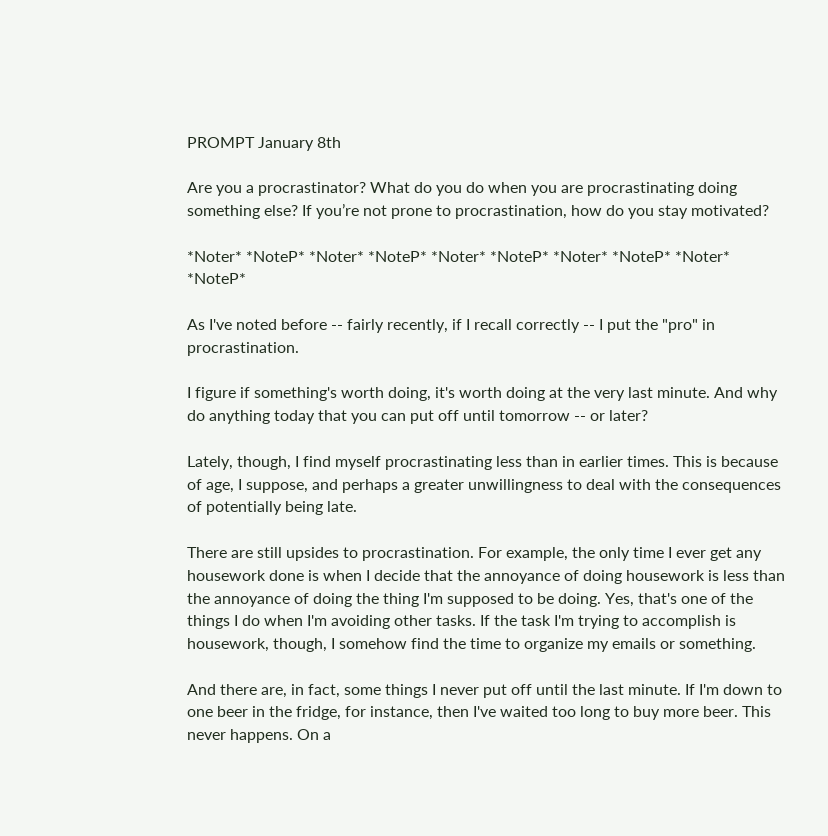PROMPT January 8th

Are you a procrastinator? What do you do when you are procrastinating doing something else? If you’re not prone to procrastination, how do you stay motivated?

*Noter* *NoteP* *Noter* *NoteP* *Noter* *NoteP* *Noter* *NoteP* *Noter* *NoteP*

As I've noted before -- fairly recently, if I recall correctly -- I put the "pro" in procrastination.

I figure if something's worth doing, it's worth doing at the very last minute. And why do anything today that you can put off until tomorrow -- or later?

Lately, though, I find myself procrastinating less than in earlier times. This is because of age, I suppose, and perhaps a greater unwillingness to deal with the consequences of potentially being late.

There are still upsides to procrastination. For example, the only time I ever get any housework done is when I decide that the annoyance of doing housework is less than the annoyance of doing the thing I'm supposed to be doing. Yes, that's one of the things I do when I'm avoiding other tasks. If the task I'm trying to accomplish is housework, though, I somehow find the time to organize my emails or something.

And there are, in fact, some things I never put off until the last minute. If I'm down to one beer in the fridge, for instance, then I've waited too long to buy more beer. This never happens. On a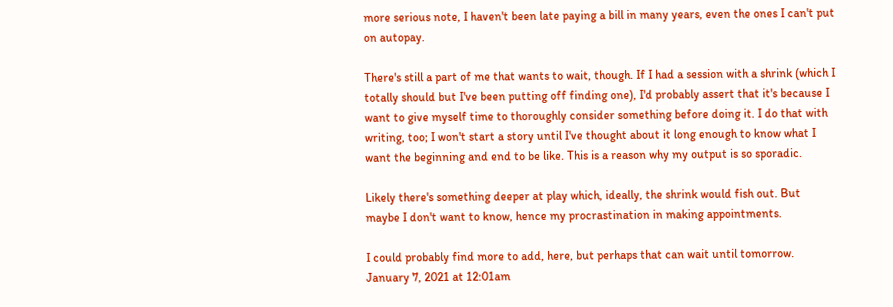more serious note, I haven't been late paying a bill in many years, even the ones I can't put on autopay.

There's still a part of me that wants to wait, though. If I had a session with a shrink (which I totally should but I've been putting off finding one), I'd probably assert that it's because I want to give myself time to thoroughly consider something before doing it. I do that with writing, too; I won't start a story until I've thought about it long enough to know what I want the beginning and end to be like. This is a reason why my output is so sporadic.

Likely there's something deeper at play which, ideally, the shrink would fish out. But maybe I don't want to know, hence my procrastination in making appointments.

I could probably find more to add, here, but perhaps that can wait until tomorrow.
January 7, 2021 at 12:01am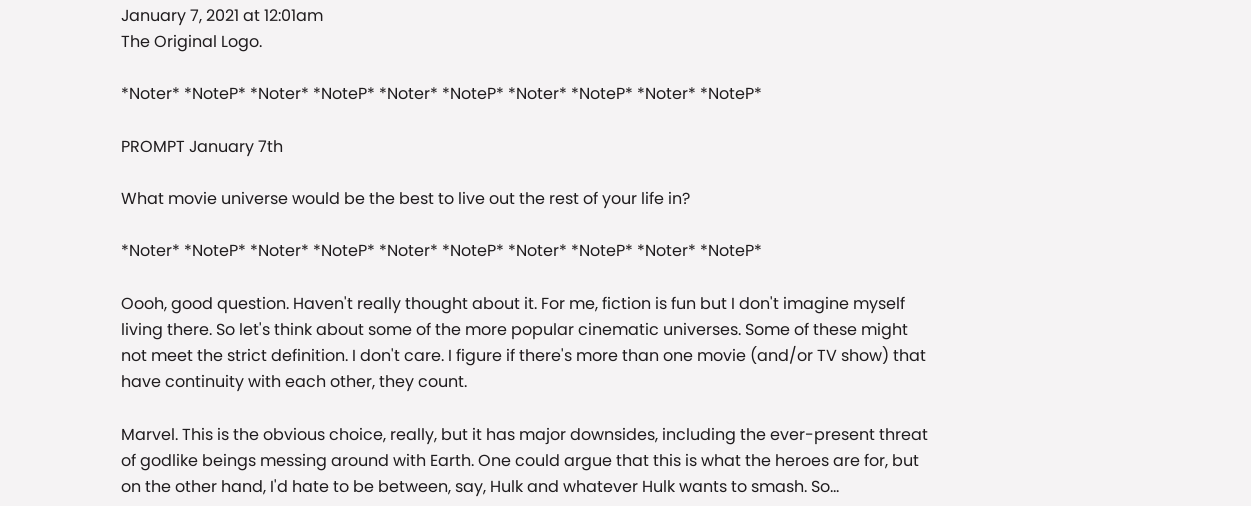January 7, 2021 at 12:01am
The Original Logo.

*Noter* *NoteP* *Noter* *NoteP* *Noter* *NoteP* *Noter* *NoteP* *Noter* *NoteP*

PROMPT January 7th

What movie universe would be the best to live out the rest of your life in?

*Noter* *NoteP* *Noter* *NoteP* *Noter* *NoteP* *Noter* *NoteP* *Noter* *NoteP*

Oooh, good question. Haven't really thought about it. For me, fiction is fun but I don't imagine myself living there. So let's think about some of the more popular cinematic universes. Some of these might not meet the strict definition. I don't care. I figure if there's more than one movie (and/or TV show) that have continuity with each other, they count.

Marvel. This is the obvious choice, really, but it has major downsides, including the ever-present threat of godlike beings messing around with Earth. One could argue that this is what the heroes are for, but on the other hand, I'd hate to be between, say, Hulk and whatever Hulk wants to smash. So...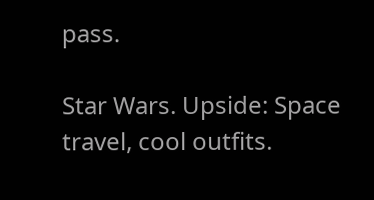pass.

Star Wars. Upside: Space travel, cool outfits.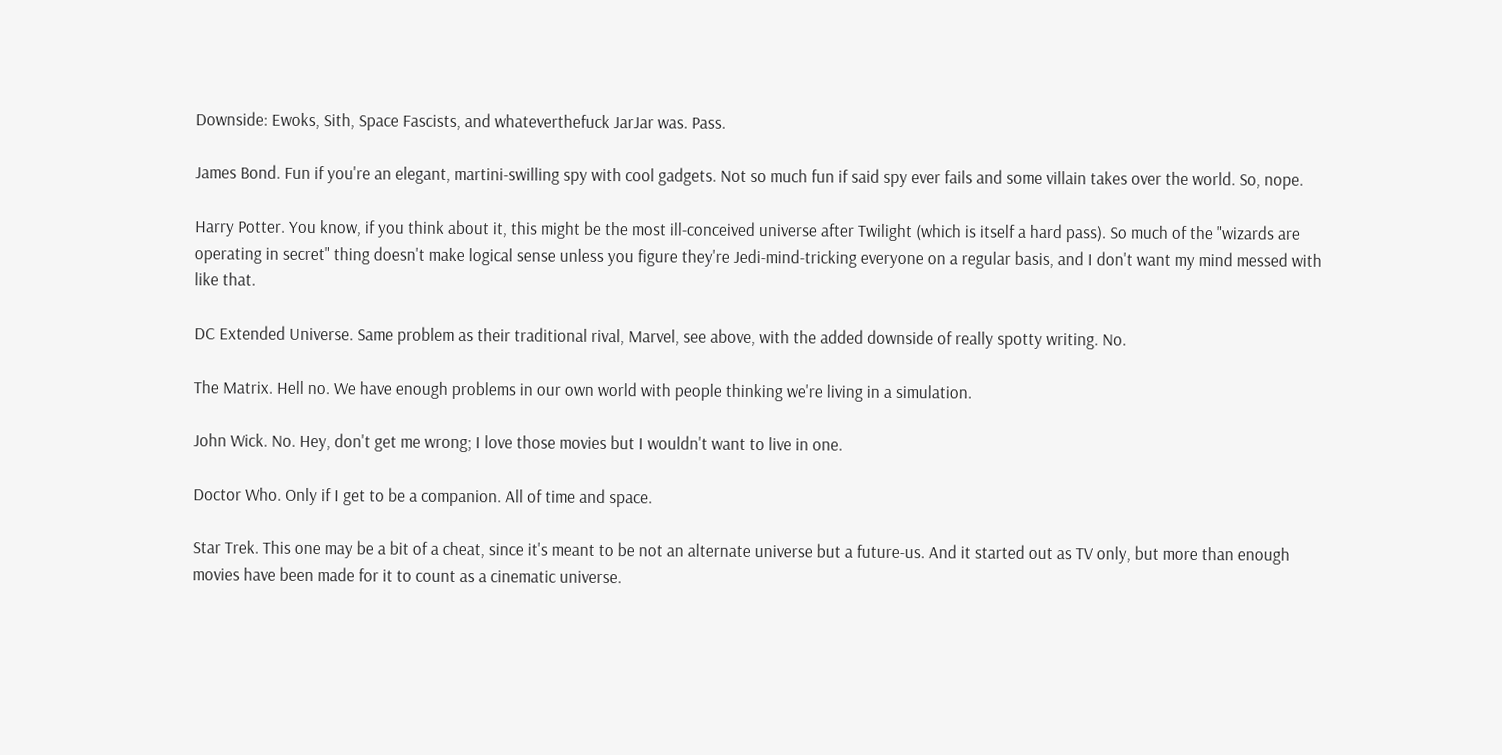Downside: Ewoks, Sith, Space Fascists, and whateverthefuck JarJar was. Pass.

James Bond. Fun if you're an elegant, martini-swilling spy with cool gadgets. Not so much fun if said spy ever fails and some villain takes over the world. So, nope.

Harry Potter. You know, if you think about it, this might be the most ill-conceived universe after Twilight (which is itself a hard pass). So much of the "wizards are operating in secret" thing doesn't make logical sense unless you figure they're Jedi-mind-tricking everyone on a regular basis, and I don't want my mind messed with like that.

DC Extended Universe. Same problem as their traditional rival, Marvel, see above, with the added downside of really spotty writing. No.

The Matrix. Hell no. We have enough problems in our own world with people thinking we're living in a simulation.

John Wick. No. Hey, don't get me wrong; I love those movies but I wouldn't want to live in one.

Doctor Who. Only if I get to be a companion. All of time and space.

Star Trek. This one may be a bit of a cheat, since it's meant to be not an alternate universe but a future-us. And it started out as TV only, but more than enough movies have been made for it to count as a cinematic universe.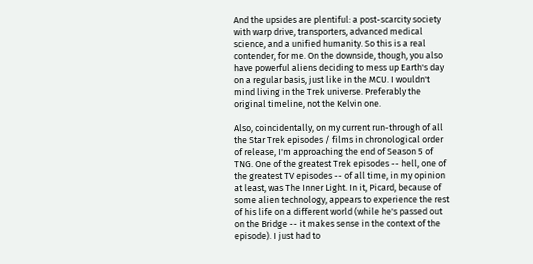And the upsides are plentiful: a post-scarcity society with warp drive, transporters, advanced medical science, and a unified humanity. So this is a real contender, for me. On the downside, though, you also have powerful aliens deciding to mess up Earth's day on a regular basis, just like in the MCU. I wouldn't mind living in the Trek universe. Preferably the original timeline, not the Kelvin one.

Also, coincidentally, on my current run-through of all the Star Trek episodes / films in chronological order of release, I'm approaching the end of Season 5 of TNG. One of the greatest Trek episodes -- hell, one of the greatest TV episodes -- of all time, in my opinion at least, was The Inner Light. In it, Picard, because of some alien technology, appears to experience the rest of his life on a different world (while he's passed out on the Bridge -- it makes sense in the context of the episode). I just had to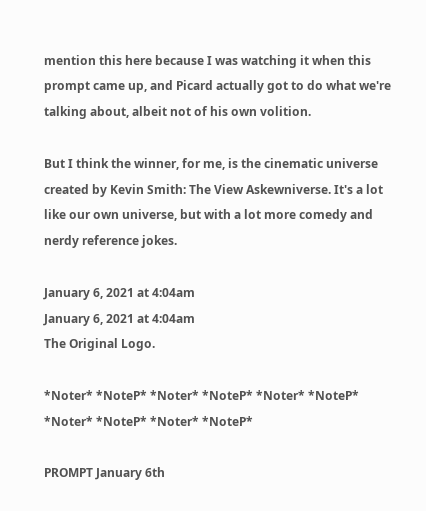mention this here because I was watching it when this prompt came up, and Picard actually got to do what we're talking about, albeit not of his own volition.

But I think the winner, for me, is the cinematic universe created by Kevin Smith: The View Askewniverse. It's a lot like our own universe, but with a lot more comedy and nerdy reference jokes.

January 6, 2021 at 4:04am
January 6, 2021 at 4:04am
The Original Logo.

*Noter* *NoteP* *Noter* *NoteP* *Noter* *NoteP* *Noter* *NoteP* *Noter* *NoteP*

PROMPT January 6th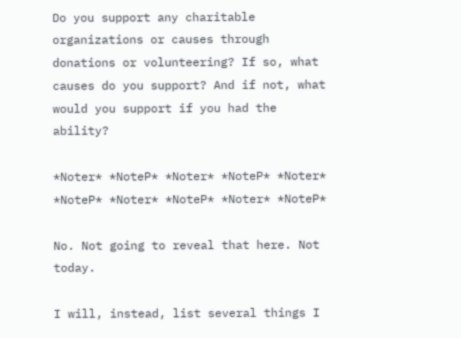Do you support any charitable organizations or causes through donations or volunteering? If so, what causes do you support? And if not, what would you support if you had the ability?

*Noter* *NoteP* *Noter* *NoteP* *Noter* *NoteP* *Noter* *NoteP* *Noter* *NoteP*

No. Not going to reveal that here. Not today.

I will, instead, list several things I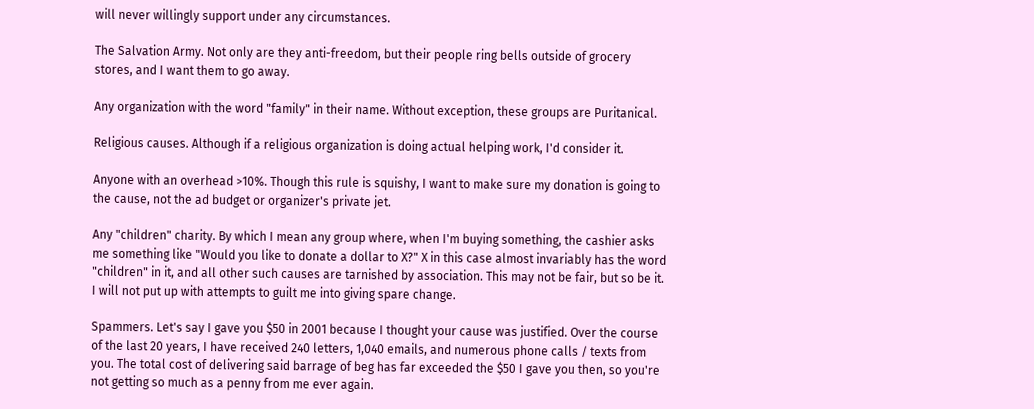will never willingly support under any circumstances.

The Salvation Army. Not only are they anti-freedom, but their people ring bells outside of grocery stores, and I want them to go away.

Any organization with the word "family" in their name. Without exception, these groups are Puritanical.

Religious causes. Although if a religious organization is doing actual helping work, I'd consider it.

Anyone with an overhead >10%. Though this rule is squishy, I want to make sure my donation is going to the cause, not the ad budget or organizer's private jet.

Any "children" charity. By which I mean any group where, when I'm buying something, the cashier asks me something like "Would you like to donate a dollar to X?" X in this case almost invariably has the word "children" in it, and all other such causes are tarnished by association. This may not be fair, but so be it. I will not put up with attempts to guilt me into giving spare change.

Spammers. Let's say I gave you $50 in 2001 because I thought your cause was justified. Over the course of the last 20 years, I have received 240 letters, 1,040 emails, and numerous phone calls / texts from you. The total cost of delivering said barrage of beg has far exceeded the $50 I gave you then, so you're not getting so much as a penny from me ever again.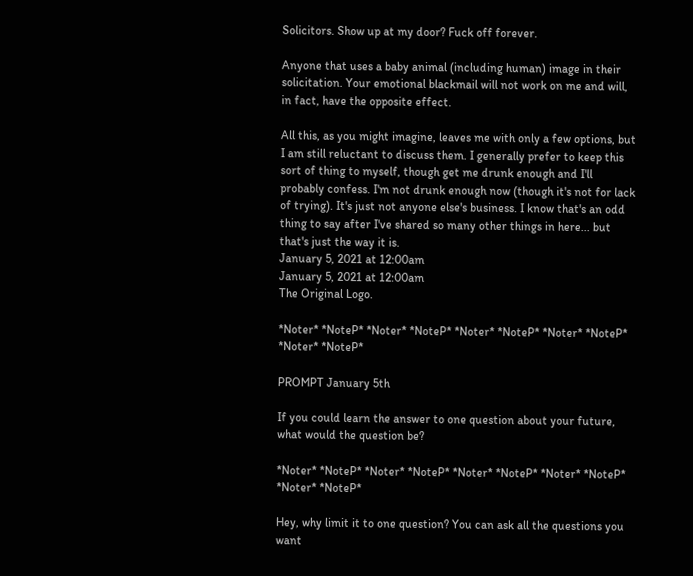Solicitors. Show up at my door? Fuck off forever.

Anyone that uses a baby animal (including human) image in their solicitation. Your emotional blackmail will not work on me and will, in fact, have the opposite effect.

All this, as you might imagine, leaves me with only a few options, but I am still reluctant to discuss them. I generally prefer to keep this sort of thing to myself, though get me drunk enough and I'll probably confess. I'm not drunk enough now (though it's not for lack of trying). It's just not anyone else's business. I know that's an odd thing to say after I've shared so many other things in here... but that's just the way it is.
January 5, 2021 at 12:00am
January 5, 2021 at 12:00am
The Original Logo.

*Noter* *NoteP* *Noter* *NoteP* *Noter* *NoteP* *Noter* *NoteP* *Noter* *NoteP*

PROMPT January 5th

If you could learn the answer to one question about your future, what would the question be?

*Noter* *NoteP* *Noter* *NoteP* *Noter* *NoteP* *Noter* *NoteP* *Noter* *NoteP*

Hey, why limit it to one question? You can ask all the questions you want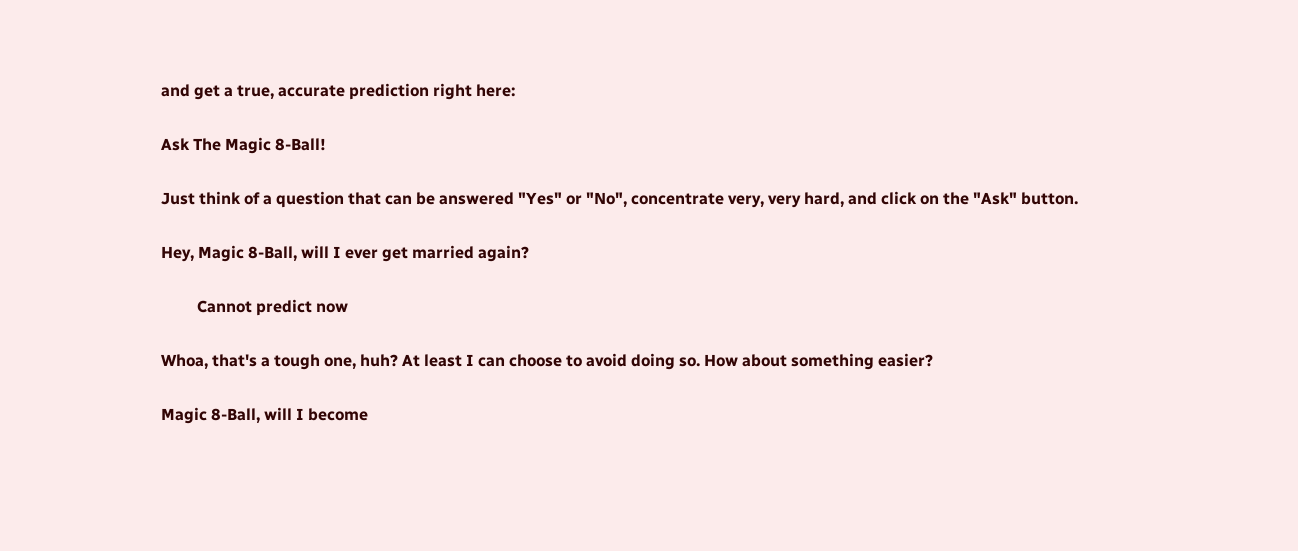and get a true, accurate prediction right here:

Ask The Magic 8-Ball!

Just think of a question that can be answered "Yes" or "No", concentrate very, very hard, and click on the "Ask" button.

Hey, Magic 8-Ball, will I ever get married again?

         Cannot predict now

Whoa, that's a tough one, huh? At least I can choose to avoid doing so. How about something easier?

Magic 8-Ball, will I become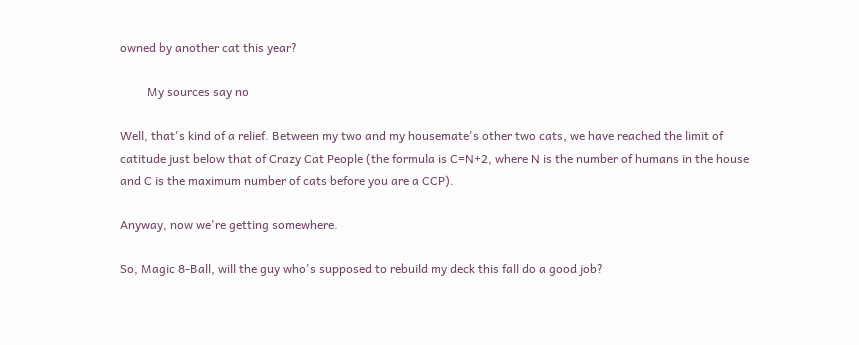owned by another cat this year?

         My sources say no

Well, that's kind of a relief. Between my two and my housemate's other two cats, we have reached the limit of catitude just below that of Crazy Cat People (the formula is C=N+2, where N is the number of humans in the house and C is the maximum number of cats before you are a CCP).

Anyway, now we're getting somewhere.

So, Magic 8-Ball, will the guy who's supposed to rebuild my deck this fall do a good job?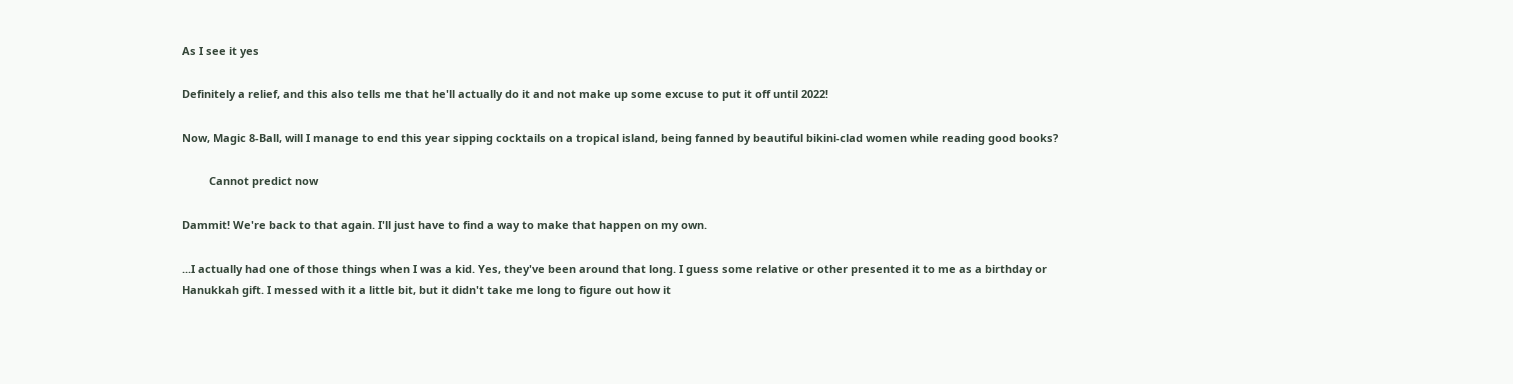As I see it yes

Definitely a relief, and this also tells me that he'll actually do it and not make up some excuse to put it off until 2022!

Now, Magic 8-Ball, will I manage to end this year sipping cocktails on a tropical island, being fanned by beautiful bikini-clad women while reading good books?

         Cannot predict now

Dammit! We're back to that again. I'll just have to find a way to make that happen on my own.

...I actually had one of those things when I was a kid. Yes, they've been around that long. I guess some relative or other presented it to me as a birthday or Hanukkah gift. I messed with it a little bit, but it didn't take me long to figure out how it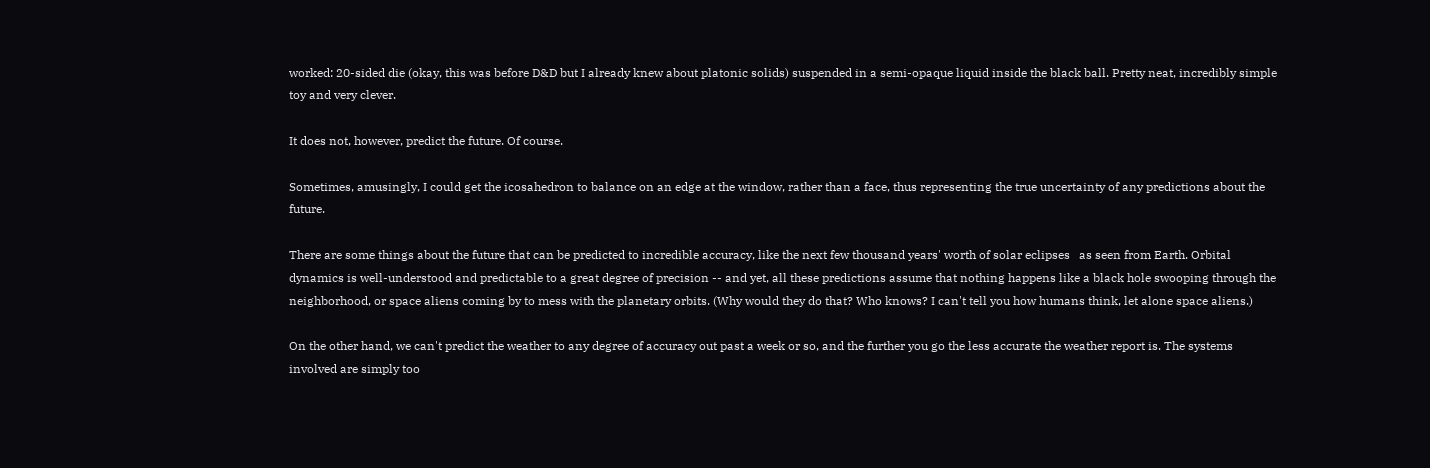worked: 20-sided die (okay, this was before D&D but I already knew about platonic solids) suspended in a semi-opaque liquid inside the black ball. Pretty neat, incredibly simple toy and very clever.

It does not, however, predict the future. Of course.

Sometimes, amusingly, I could get the icosahedron to balance on an edge at the window, rather than a face, thus representing the true uncertainty of any predictions about the future.

There are some things about the future that can be predicted to incredible accuracy, like the next few thousand years' worth of solar eclipses   as seen from Earth. Orbital dynamics is well-understood and predictable to a great degree of precision -- and yet, all these predictions assume that nothing happens like a black hole swooping through the neighborhood, or space aliens coming by to mess with the planetary orbits. (Why would they do that? Who knows? I can't tell you how humans think, let alone space aliens.)

On the other hand, we can't predict the weather to any degree of accuracy out past a week or so, and the further you go the less accurate the weather report is. The systems involved are simply too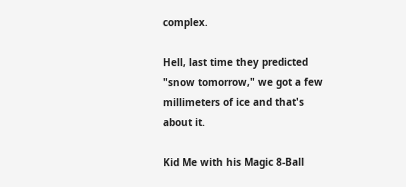complex.

Hell, last time they predicted "snow tomorrow," we got a few millimeters of ice and that's about it.

Kid Me with his Magic 8-Ball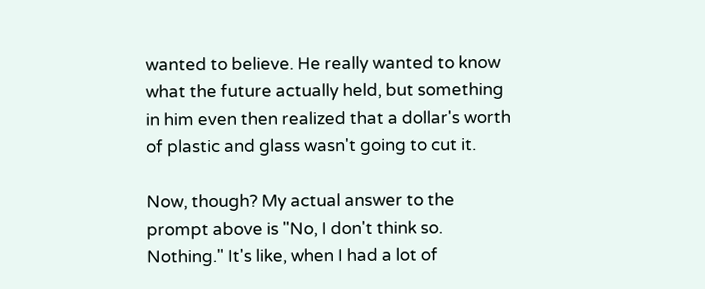wanted to believe. He really wanted to know what the future actually held, but something in him even then realized that a dollar's worth of plastic and glass wasn't going to cut it.

Now, though? My actual answer to the prompt above is "No, I don't think so. Nothing." It's like, when I had a lot of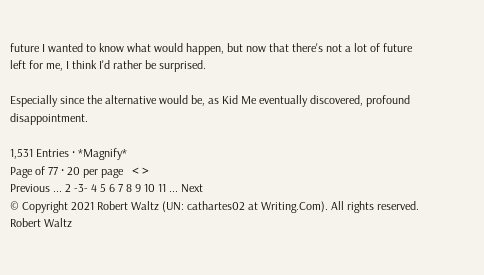future I wanted to know what would happen, but now that there's not a lot of future left for me, I think I'd rather be surprised.

Especially since the alternative would be, as Kid Me eventually discovered, profound disappointment.

1,531 Entries · *Magnify*
Page of 77 · 20 per page   < >
Previous ... 2 -3- 4 5 6 7 8 9 10 11 ... Next
© Copyright 2021 Robert Waltz (UN: cathartes02 at Writing.Com). All rights reserved.
Robert Waltz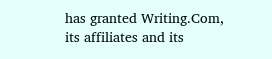has granted Writing.Com, its affiliates and its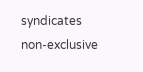syndicates non-exclusive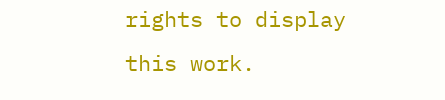rights to display this work.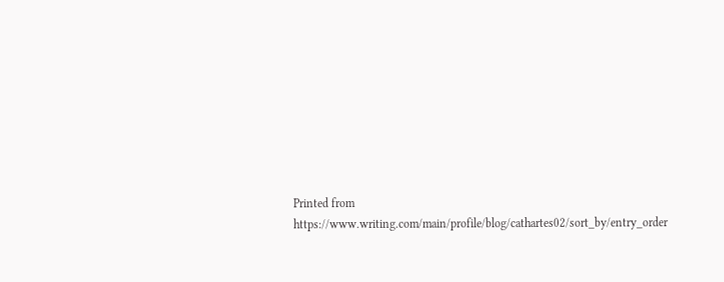Printed from https://www.writing.com/main/profile/blog/cathartes02/sort_by/entry_order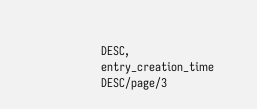DESC, entry_creation_time DESC/page/3